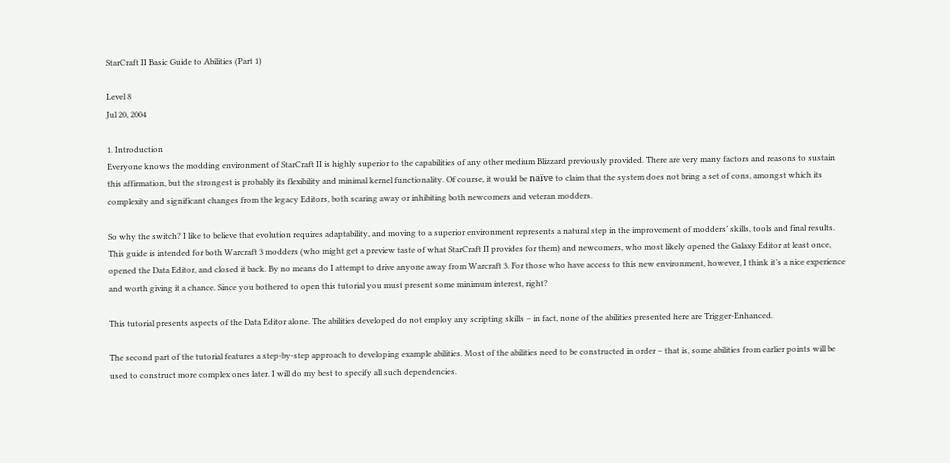StarCraft II Basic Guide to Abilities (Part 1)

Level 8
Jul 20, 2004

1. Introduction
Everyone knows the modding environment of StarCraft II is highly superior to the capabilities of any other medium Blizzard previously provided. There are very many factors and reasons to sustain this affirmation, but the strongest is probably its flexibility and minimal kernel functionality. Of course, it would be naïve to claim that the system does not bring a set of cons, amongst which its complexity and significant changes from the legacy Editors, both scaring away or inhibiting both newcomers and veteran modders.

So why the switch? I like to believe that evolution requires adaptability, and moving to a superior environment represents a natural step in the improvement of modders’ skills, tools and final results. This guide is intended for both Warcraft 3 modders (who might get a preview taste of what StarCraft II provides for them) and newcomers, who most likely opened the Galaxy Editor at least once, opened the Data Editor, and closed it back. By no means do I attempt to drive anyone away from Warcraft 3. For those who have access to this new environment, however, I think it’s a nice experience and worth giving it a chance. Since you bothered to open this tutorial you must present some minimum interest, right?

This tutorial presents aspects of the Data Editor alone. The abilities developed do not employ any scripting skills – in fact, none of the abilities presented here are Trigger-Enhanced.

The second part of the tutorial features a step-by-step approach to developing example abilities. Most of the abilities need to be constructed in order – that is, some abilities from earlier points will be used to construct more complex ones later. I will do my best to specify all such dependencies.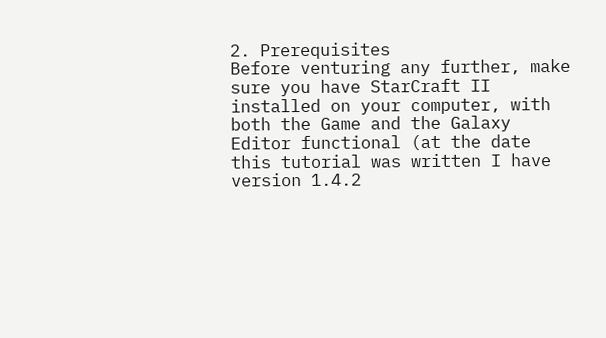2. Prerequisites
Before venturing any further, make sure you have StarCraft II installed on your computer, with both the Game and the Galaxy Editor functional (at the date this tutorial was written I have version 1.4.2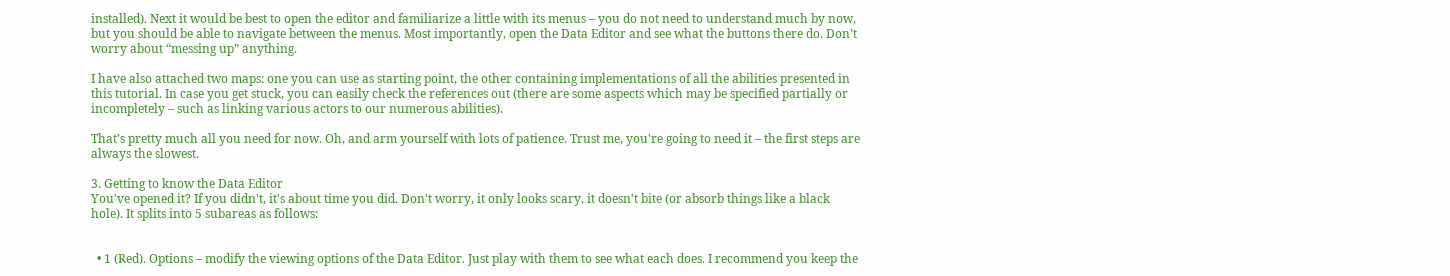installed). Next it would be best to open the editor and familiarize a little with its menus – you do not need to understand much by now, but you should be able to navigate between the menus. Most importantly, open the Data Editor and see what the buttons there do. Don’t worry about “messing up” anything.

I have also attached two maps: one you can use as starting point, the other containing implementations of all the abilities presented in this tutorial. In case you get stuck, you can easily check the references out (there are some aspects which may be specified partially or incompletely – such as linking various actors to our numerous abilities).

That’s pretty much all you need for now. Oh, and arm yourself with lots of patience. Trust me, you're going to need it – the first steps are always the slowest.

3. Getting to know the Data Editor
You've opened it? If you didn't, it's about time you did. Don't worry, it only looks scary, it doesn't bite (or absorb things like a black hole). It splits into 5 subareas as follows:


  • 1 (Red). Options – modify the viewing options of the Data Editor. Just play with them to see what each does. I recommend you keep the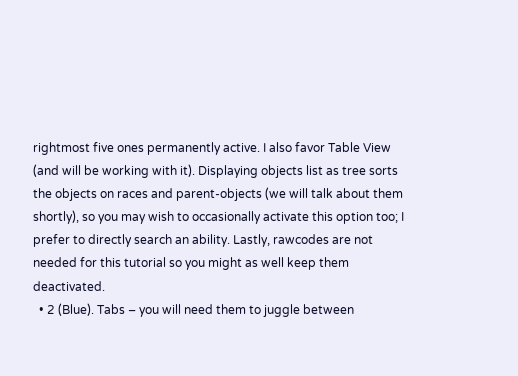rightmost five ones permanently active. I also favor Table View (and will be working with it). Displaying objects list as tree sorts the objects on races and parent-objects (we will talk about them shortly), so you may wish to occasionally activate this option too; I prefer to directly search an ability. Lastly, rawcodes are not needed for this tutorial so you might as well keep them deactivated.
  • 2 (Blue). Tabs – you will need them to juggle between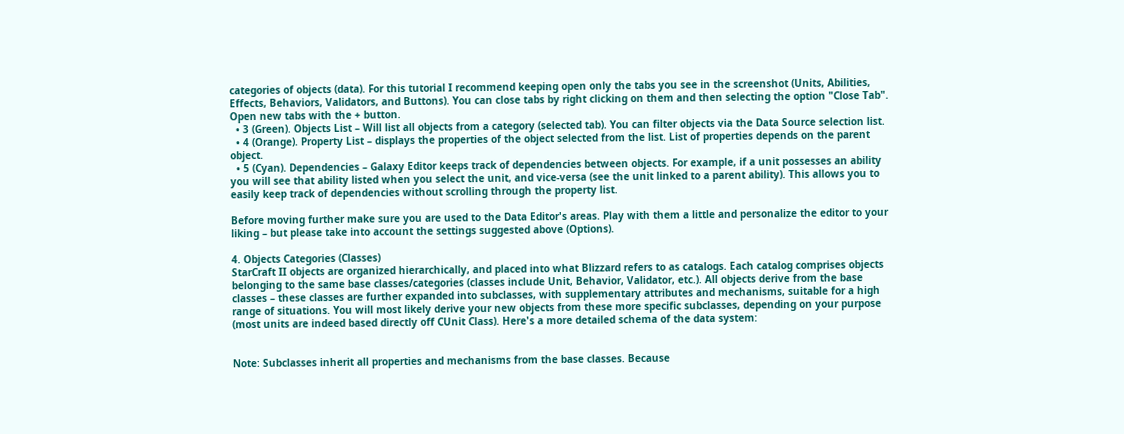categories of objects (data). For this tutorial I recommend keeping open only the tabs you see in the screenshot (Units, Abilities, Effects, Behaviors, Validators, and Buttons). You can close tabs by right clicking on them and then selecting the option "Close Tab". Open new tabs with the + button.
  • 3 (Green). Objects List – Will list all objects from a category (selected tab). You can filter objects via the Data Source selection list.
  • 4 (Orange). Property List – displays the properties of the object selected from the list. List of properties depends on the parent object.
  • 5 (Cyan). Dependencies – Galaxy Editor keeps track of dependencies between objects. For example, if a unit possesses an ability you will see that ability listed when you select the unit, and vice-versa (see the unit linked to a parent ability). This allows you to easily keep track of dependencies without scrolling through the property list.

Before moving further make sure you are used to the Data Editor's areas. Play with them a little and personalize the editor to your liking – but please take into account the settings suggested above (Options).

4. Objects Categories (Classes)
StarCraft II objects are organized hierarchically, and placed into what Blizzard refers to as catalogs. Each catalog comprises objects belonging to the same base classes/categories (classes include Unit, Behavior, Validator, etc.). All objects derive from the base classes – these classes are further expanded into subclasses, with supplementary attributes and mechanisms, suitable for a high range of situations. You will most likely derive your new objects from these more specific subclasses, depending on your purpose (most units are indeed based directly off CUnit Class). Here's a more detailed schema of the data system:


Note: Subclasses inherit all properties and mechanisms from the base classes. Because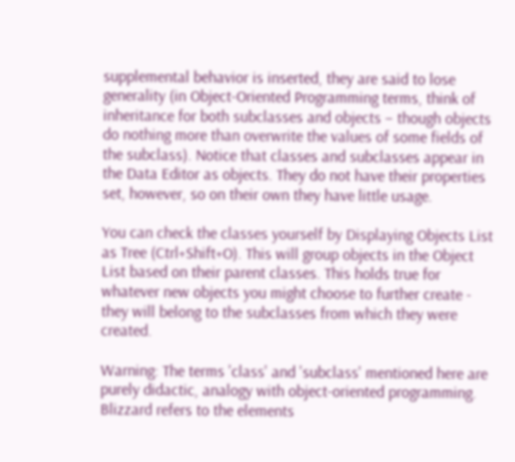supplemental behavior is inserted, they are said to lose generality (in Object-Oriented Programming terms, think of inheritance for both subclasses and objects – though objects do nothing more than overwrite the values of some fields of the subclass). Notice that classes and subclasses appear in the Data Editor as objects. They do not have their properties set, however, so on their own they have little usage.

You can check the classes yourself by Displaying Objects List as Tree (Ctrl+Shift+O). This will group objects in the Object List based on their parent classes. This holds true for whatever new objects you might choose to further create - they will belong to the subclasses from which they were created.

Warning: The terms 'class' and 'subclass' mentioned here are purely didactic, analogy with object-oriented programming. Blizzard refers to the elements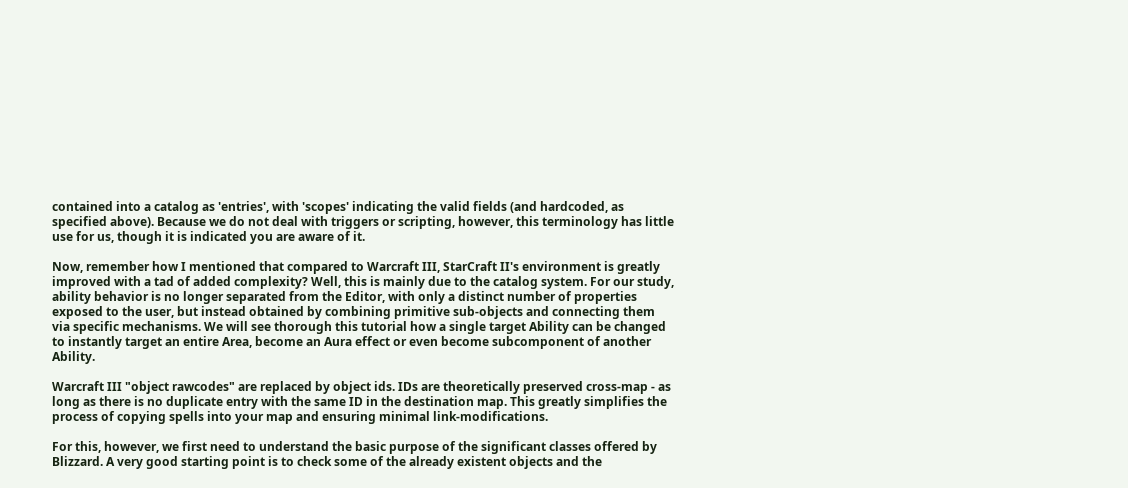contained into a catalog as 'entries', with 'scopes' indicating the valid fields (and hardcoded, as specified above). Because we do not deal with triggers or scripting, however, this terminology has little use for us, though it is indicated you are aware of it.

Now, remember how I mentioned that compared to Warcraft III, StarCraft II's environment is greatly improved with a tad of added complexity? Well, this is mainly due to the catalog system. For our study, ability behavior is no longer separated from the Editor, with only a distinct number of properties exposed to the user, but instead obtained by combining primitive sub-objects and connecting them via specific mechanisms. We will see thorough this tutorial how a single target Ability can be changed to instantly target an entire Area, become an Aura effect or even become subcomponent of another Ability.

Warcraft III "object rawcodes" are replaced by object ids. IDs are theoretically preserved cross-map - as long as there is no duplicate entry with the same ID in the destination map. This greatly simplifies the process of copying spells into your map and ensuring minimal link-modifications.

For this, however, we first need to understand the basic purpose of the significant classes offered by Blizzard. A very good starting point is to check some of the already existent objects and the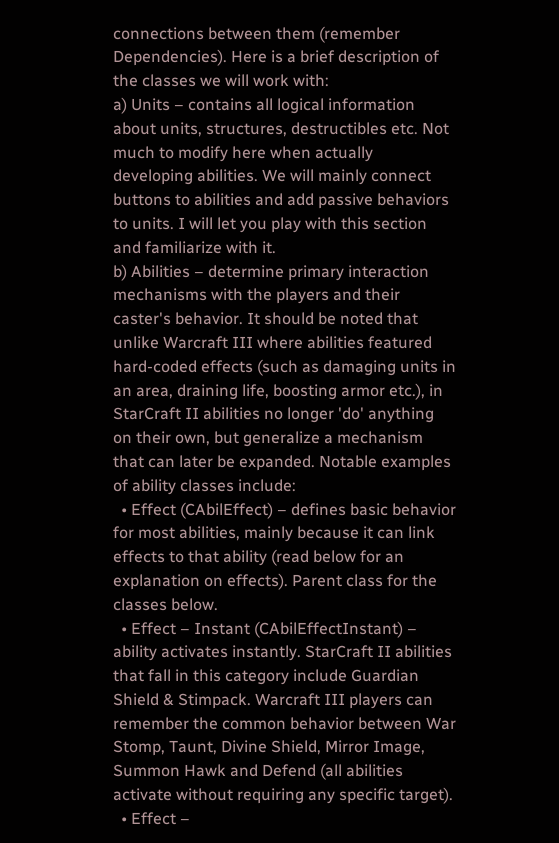connections between them (remember Dependencies). Here is a brief description of the classes we will work with:
a) Units – contains all logical information about units, structures, destructibles etc. Not much to modify here when actually developing abilities. We will mainly connect buttons to abilities and add passive behaviors to units. I will let you play with this section and familiarize with it.
b) Abilities – determine primary interaction mechanisms with the players and their caster's behavior. It should be noted that unlike Warcraft III where abilities featured hard-coded effects (such as damaging units in an area, draining life, boosting armor etc.), in StarCraft II abilities no longer 'do' anything on their own, but generalize a mechanism that can later be expanded. Notable examples of ability classes include:
  • Effect (CAbilEffect) – defines basic behavior for most abilities, mainly because it can link effects to that ability (read below for an explanation on effects). Parent class for the classes below.
  • Effect – Instant (CAbilEffectInstant) – ability activates instantly. StarCraft II abilities that fall in this category include Guardian Shield & Stimpack. Warcraft III players can remember the common behavior between War Stomp, Taunt, Divine Shield, Mirror Image, Summon Hawk and Defend (all abilities activate without requiring any specific target).
  • Effect –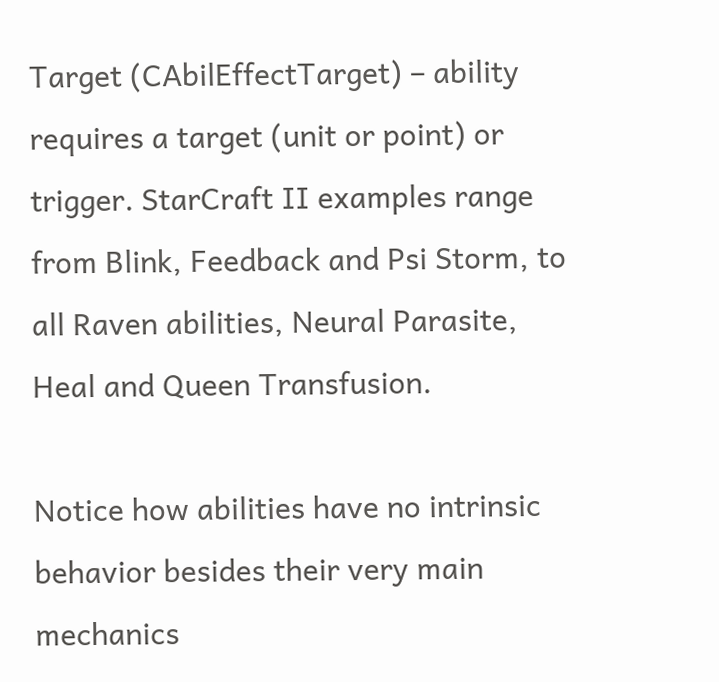Target (CAbilEffectTarget) – ability requires a target (unit or point) or trigger. StarCraft II examples range from Blink, Feedback and Psi Storm, to all Raven abilities, Neural Parasite, Heal and Queen Transfusion.

Notice how abilities have no intrinsic behavior besides their very main mechanics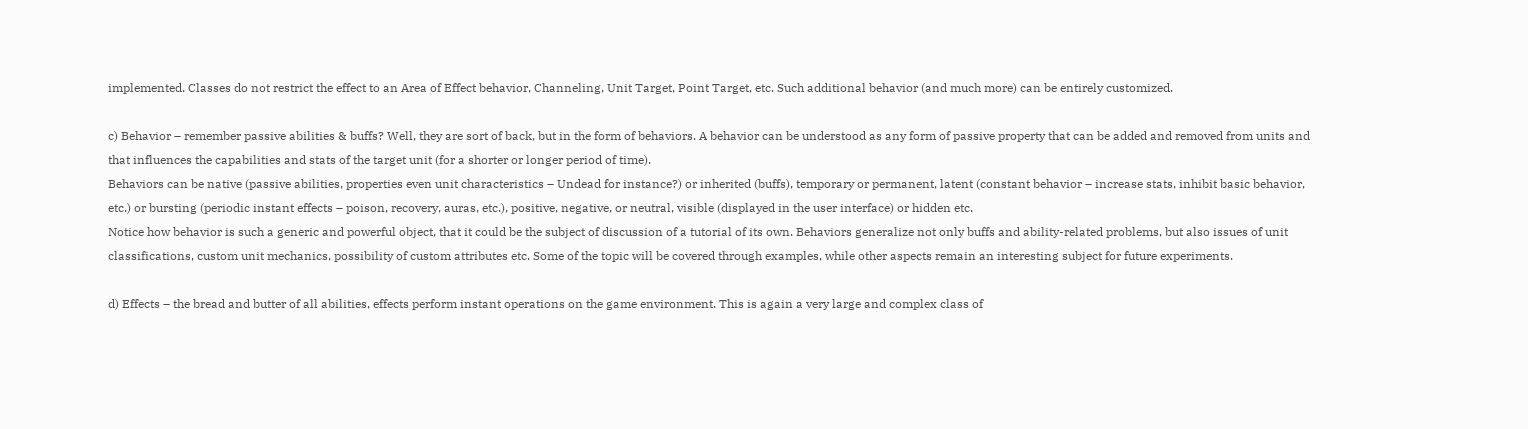implemented. Classes do not restrict the effect to an Area of Effect behavior, Channeling, Unit Target, Point Target, etc. Such additional behavior (and much more) can be entirely customized.

c) Behavior – remember passive abilities & buffs? Well, they are sort of back, but in the form of behaviors. A behavior can be understood as any form of passive property that can be added and removed from units and that influences the capabilities and stats of the target unit (for a shorter or longer period of time).
Behaviors can be native (passive abilities, properties even unit characteristics – Undead for instance?) or inherited (buffs), temporary or permanent, latent (constant behavior – increase stats, inhibit basic behavior, etc.) or bursting (periodic instant effects – poison, recovery, auras, etc.), positive, negative, or neutral, visible (displayed in the user interface) or hidden etc.
Notice how behavior is such a generic and powerful object, that it could be the subject of discussion of a tutorial of its own. Behaviors generalize not only buffs and ability-related problems, but also issues of unit classifications, custom unit mechanics, possibility of custom attributes etc. Some of the topic will be covered through examples, while other aspects remain an interesting subject for future experiments.

d) Effects – the bread and butter of all abilities, effects perform instant operations on the game environment. This is again a very large and complex class of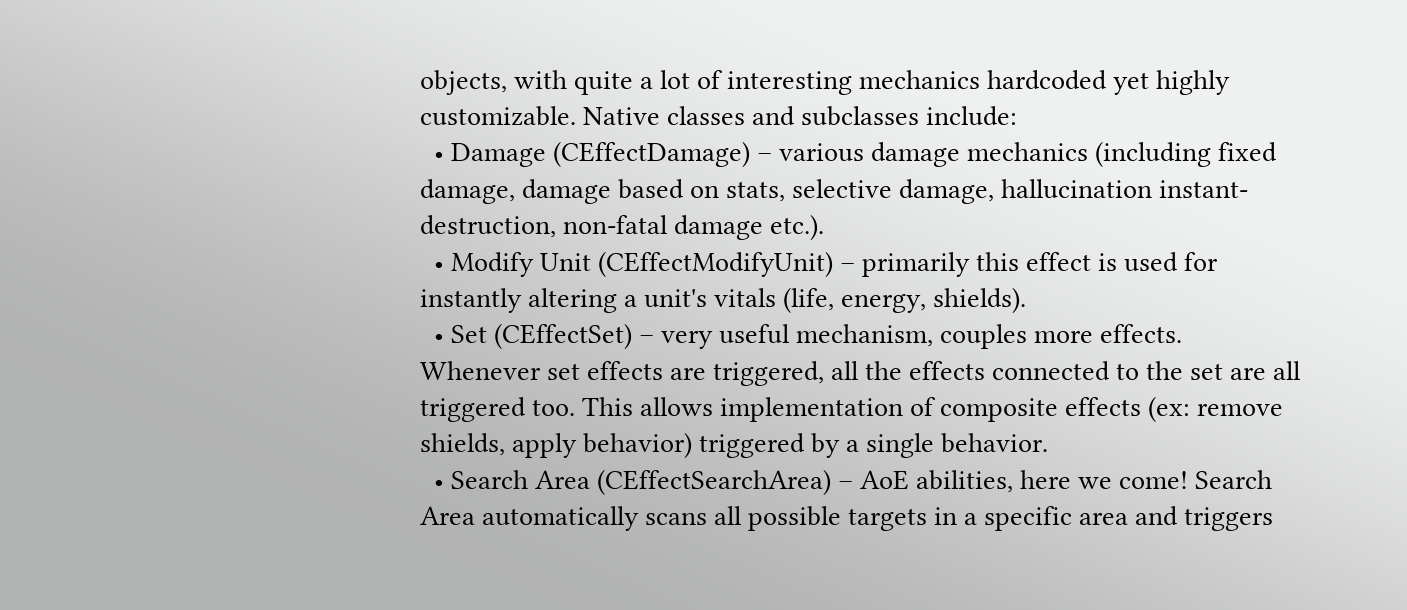objects, with quite a lot of interesting mechanics hardcoded yet highly customizable. Native classes and subclasses include:
  • Damage (CEffectDamage) – various damage mechanics (including fixed damage, damage based on stats, selective damage, hallucination instant-destruction, non-fatal damage etc.).
  • Modify Unit (CEffectModifyUnit) – primarily this effect is used for instantly altering a unit's vitals (life, energy, shields).
  • Set (CEffectSet) – very useful mechanism, couples more effects. Whenever set effects are triggered, all the effects connected to the set are all triggered too. This allows implementation of composite effects (ex: remove shields, apply behavior) triggered by a single behavior.
  • Search Area (CEffectSearchArea) – AoE abilities, here we come! Search Area automatically scans all possible targets in a specific area and triggers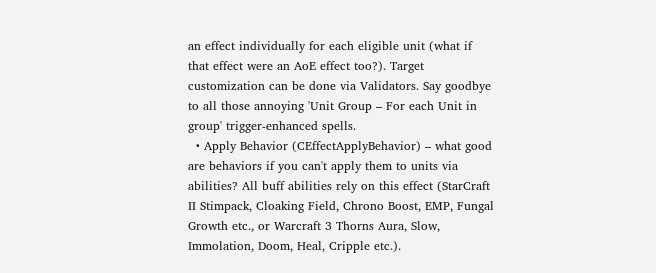an effect individually for each eligible unit (what if that effect were an AoE effect too?). Target customization can be done via Validators. Say goodbye to all those annoying 'Unit Group – For each Unit in group' trigger-enhanced spells.
  • Apply Behavior (CEffectApplyBehavior) – what good are behaviors if you can't apply them to units via abilities? All buff abilities rely on this effect (StarCraft II Stimpack, Cloaking Field, Chrono Boost, EMP, Fungal Growth etc., or Warcraft 3 Thorns Aura, Slow, Immolation, Doom, Heal, Cripple etc.).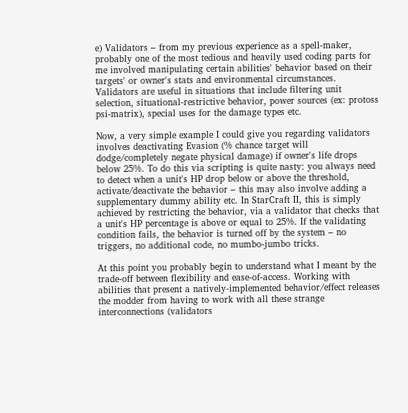e) Validators – from my previous experience as a spell-maker, probably one of the most tedious and heavily used coding parts for me involved manipulating certain abilities' behavior based on their targets' or owner's stats and environmental circumstances. Validators are useful in situations that include filtering unit selection, situational-restrictive behavior, power sources (ex: protoss psi-matrix), special uses for the damage types etc.

Now, a very simple example I could give you regarding validators involves deactivating Evasion (% chance target will dodge/completely negate physical damage) if owner's life drops below 25%. To do this via scripting is quite nasty: you always need to detect when a unit's HP drop below or above the threshold, activate/deactivate the behavior – this may also involve adding a supplementary dummy ability etc. In StarCraft II, this is simply achieved by restricting the behavior, via a validator that checks that a unit's HP percentage is above or equal to 25%. If the validating condition fails, the behavior is turned off by the system – no triggers, no additional code, no mumbo-jumbo tricks.

At this point you probably begin to understand what I meant by the trade-off between flexibility and ease-of-access. Working with abilities that present a natively-implemented behavior/effect releases the modder from having to work with all these strange interconnections (validators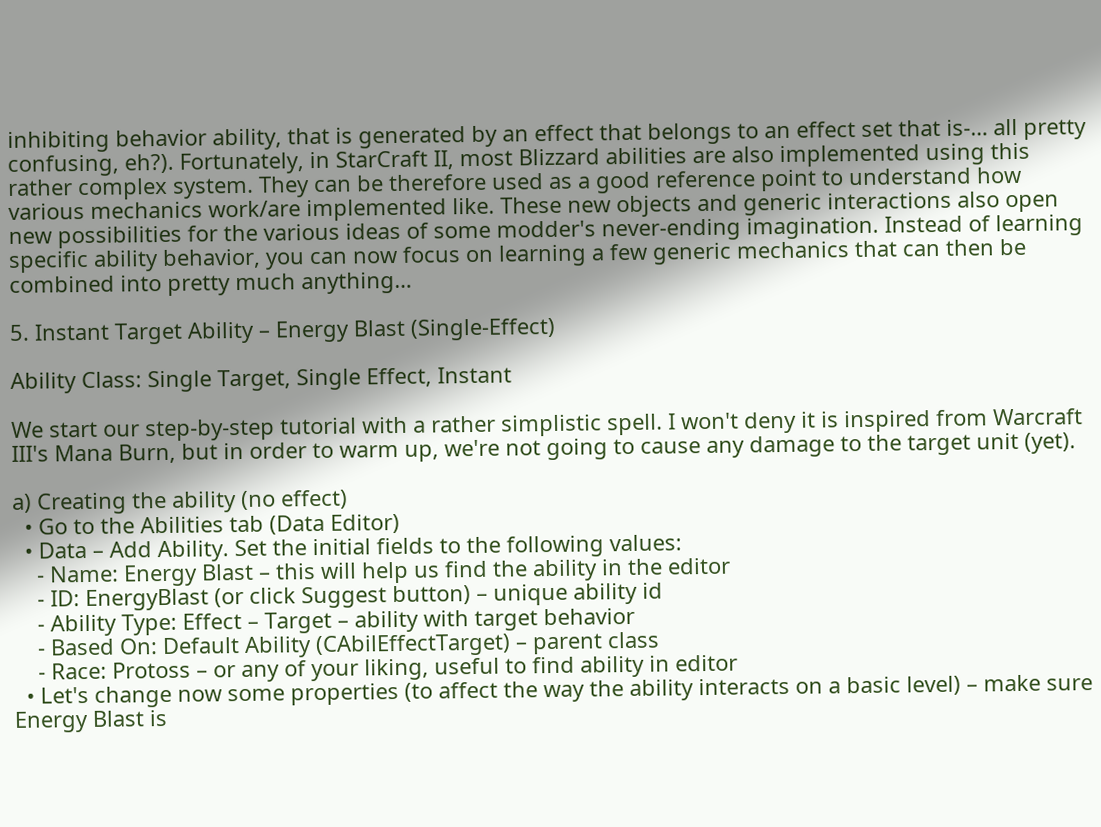inhibiting behavior ability, that is generated by an effect that belongs to an effect set that is-… all pretty confusing, eh?). Fortunately, in StarCraft II, most Blizzard abilities are also implemented using this rather complex system. They can be therefore used as a good reference point to understand how various mechanics work/are implemented like. These new objects and generic interactions also open new possibilities for the various ideas of some modder's never-ending imagination. Instead of learning specific ability behavior, you can now focus on learning a few generic mechanics that can then be combined into pretty much anything…

5. Instant Target Ability – Energy Blast (Single-Effect)

Ability Class: Single Target, Single Effect, Instant

We start our step-by-step tutorial with a rather simplistic spell. I won't deny it is inspired from Warcraft III's Mana Burn, but in order to warm up, we're not going to cause any damage to the target unit (yet).

a) Creating the ability (no effect)
  • Go to the Abilities tab (Data Editor)
  • Data – Add Ability. Set the initial fields to the following values:
    - Name: Energy Blast – this will help us find the ability in the editor
    - ID: EnergyBlast (or click Suggest button) – unique ability id
    - Ability Type: Effect – Target – ability with target behavior
    - Based On: Default Ability (CAbilEffectTarget) – parent class
    - Race: Protoss – or any of your liking, useful to find ability in editor
  • Let's change now some properties (to affect the way the ability interacts on a basic level) – make sure Energy Blast is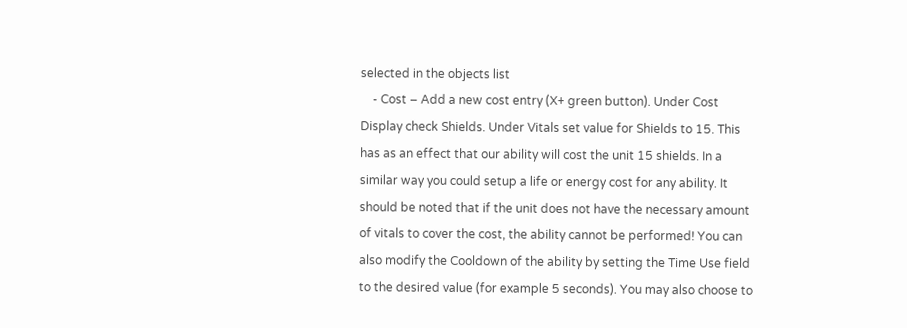selected in the objects list
    - Cost – Add a new cost entry (X+ green button). Under Cost Display check Shields. Under Vitals set value for Shields to 15. This has as an effect that our ability will cost the unit 15 shields. In a similar way you could setup a life or energy cost for any ability. It should be noted that if the unit does not have the necessary amount of vitals to cover the cost, the ability cannot be performed! You can also modify the Cooldown of the ability by setting the Time Use field to the desired value (for example 5 seconds). You may also choose to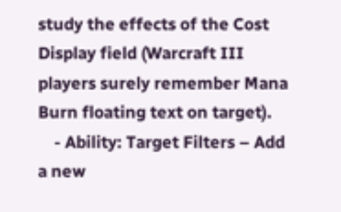study the effects of the Cost Display field (Warcraft III players surely remember Mana Burn floating text on target).
    - Ability: Target Filters – Add a new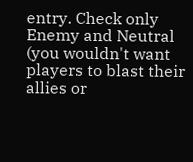entry. Check only Enemy and Neutral (you wouldn't want players to blast their allies or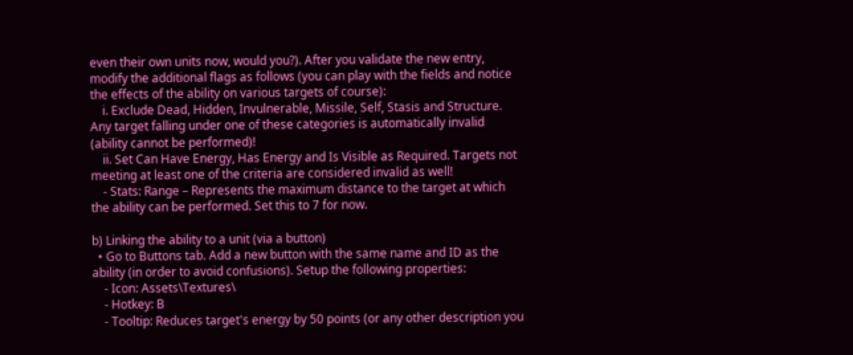even their own units now, would you?). After you validate the new entry, modify the additional flags as follows (you can play with the fields and notice the effects of the ability on various targets of course):
    i. Exclude Dead, Hidden, Invulnerable, Missile, Self, Stasis and Structure. Any target falling under one of these categories is automatically invalid (ability cannot be performed)!
    ii. Set Can Have Energy, Has Energy and Is Visible as Required. Targets not meeting at least one of the criteria are considered invalid as well!
    - Stats: Range – Represents the maximum distance to the target at which the ability can be performed. Set this to 7 for now.

b) Linking the ability to a unit (via a button)
  • Go to Buttons tab. Add a new button with the same name and ID as the ability (in order to avoid confusions). Setup the following properties:
    - Icon: Assets\Textures\
    - Hotkey: B
    - Tooltip: Reduces target's energy by 50 points (or any other description you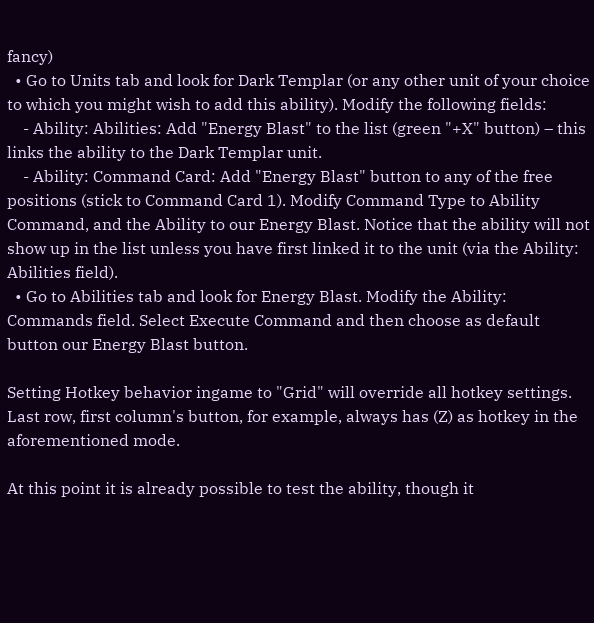fancy)
  • Go to Units tab and look for Dark Templar (or any other unit of your choice to which you might wish to add this ability). Modify the following fields:
    - Ability: Abilities: Add "Energy Blast" to the list (green "+X" button) – this links the ability to the Dark Templar unit.
    - Ability: Command Card: Add "Energy Blast" button to any of the free positions (stick to Command Card 1). Modify Command Type to Ability Command, and the Ability to our Energy Blast. Notice that the ability will not show up in the list unless you have first linked it to the unit (via the Ability: Abilities field).
  • Go to Abilities tab and look for Energy Blast. Modify the Ability: Commands field. Select Execute Command and then choose as default button our Energy Blast button.

Setting Hotkey behavior ingame to "Grid" will override all hotkey settings. Last row, first column's button, for example, always has (Z) as hotkey in the aforementioned mode.

At this point it is already possible to test the ability, though it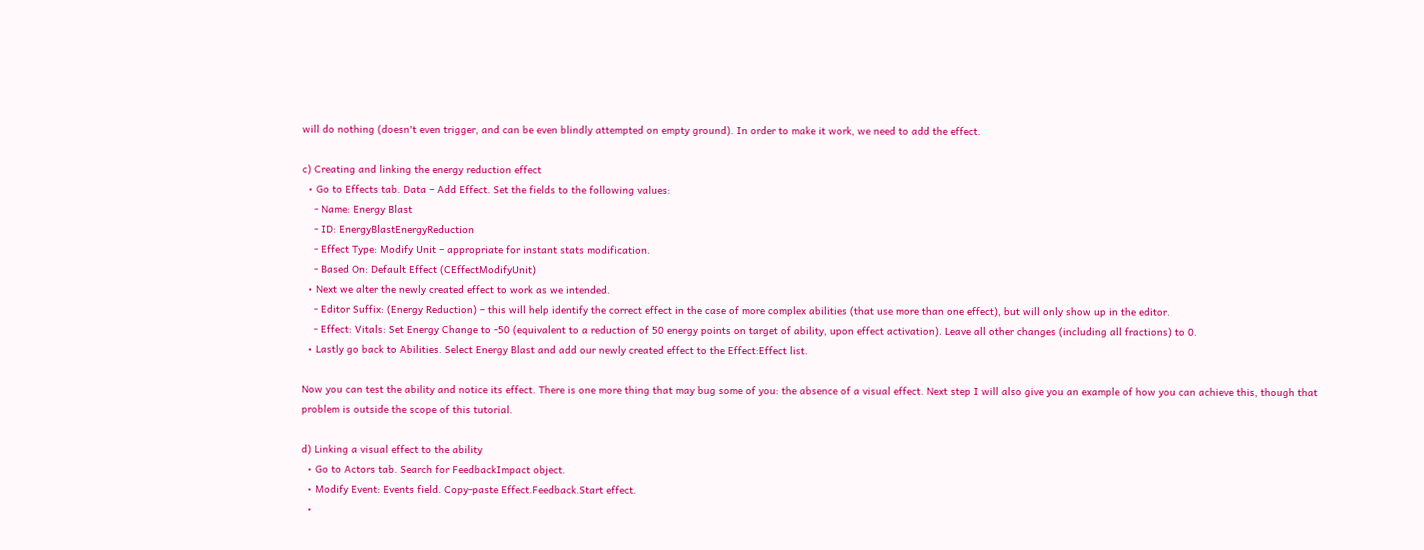will do nothing (doesn't even trigger, and can be even blindly attempted on empty ground). In order to make it work, we need to add the effect.

c) Creating and linking the energy reduction effect
  • Go to Effects tab. Data – Add Effect. Set the fields to the following values:
    - Name: Energy Blast
    - ID: EnergyBlastEnergyReduction
    - Effect Type: Modify Unit – appropriate for instant stats modification.
    - Based On: Default Effect (CEffectModifyUnit)
  • Next we alter the newly created effect to work as we intended.
    - Editor Suffix: (Energy Reduction) – this will help identify the correct effect in the case of more complex abilities (that use more than one effect), but will only show up in the editor.
    - Effect: Vitals: Set Energy Change to -50 (equivalent to a reduction of 50 energy points on target of ability, upon effect activation). Leave all other changes (including all fractions) to 0.
  • Lastly go back to Abilities. Select Energy Blast and add our newly created effect to the Effect:Effect list.

Now you can test the ability and notice its effect. There is one more thing that may bug some of you: the absence of a visual effect. Next step I will also give you an example of how you can achieve this, though that problem is outside the scope of this tutorial.

d) Linking a visual effect to the ability
  • Go to Actors tab. Search for FeedbackImpact object.
  • Modify Event: Events field. Copy-paste Effect.Feedback.Start effect.
  •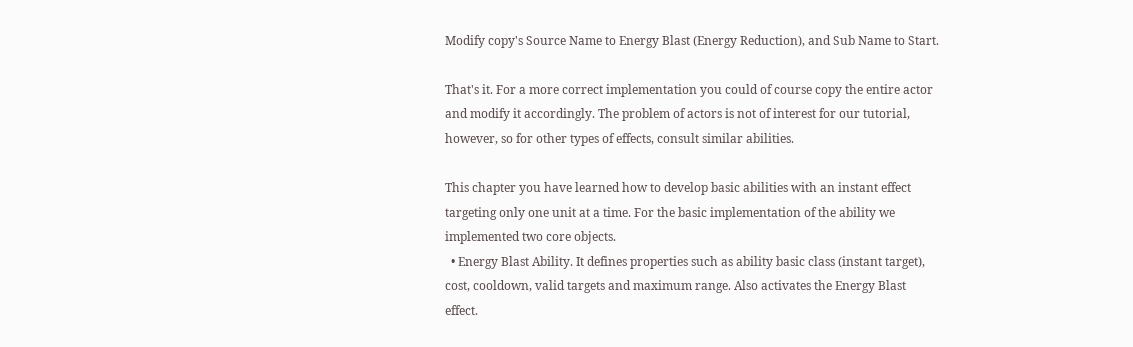Modify copy's Source Name to Energy Blast (Energy Reduction), and Sub Name to Start.

That's it. For a more correct implementation you could of course copy the entire actor and modify it accordingly. The problem of actors is not of interest for our tutorial, however, so for other types of effects, consult similar abilities.

This chapter you have learned how to develop basic abilities with an instant effect targeting only one unit at a time. For the basic implementation of the ability we implemented two core objects.
  • Energy Blast Ability. It defines properties such as ability basic class (instant target), cost, cooldown, valid targets and maximum range. Also activates the Energy Blast effect.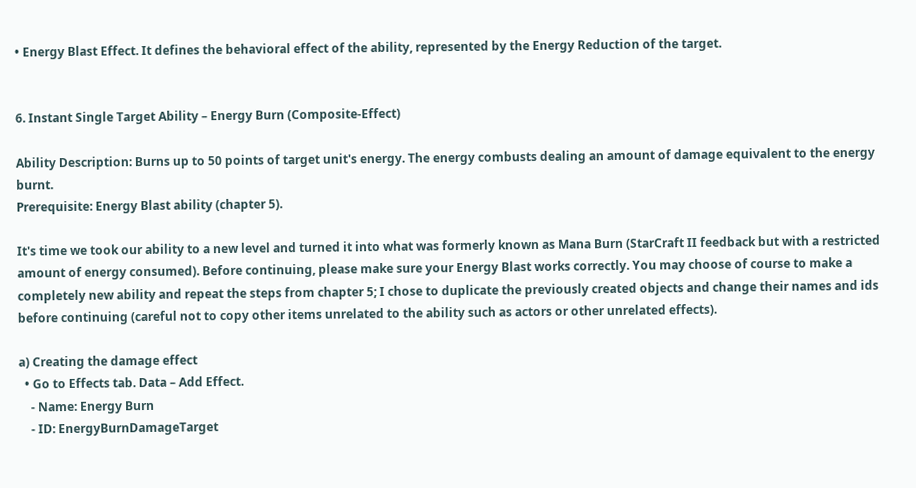• Energy Blast Effect. It defines the behavioral effect of the ability, represented by the Energy Reduction of the target.


6. Instant Single Target Ability – Energy Burn (Composite-Effect)

Ability Description: Burns up to 50 points of target unit's energy. The energy combusts dealing an amount of damage equivalent to the energy burnt.
Prerequisite: Energy Blast ability (chapter 5).

It's time we took our ability to a new level and turned it into what was formerly known as Mana Burn (StarCraft II feedback but with a restricted amount of energy consumed). Before continuing, please make sure your Energy Blast works correctly. You may choose of course to make a completely new ability and repeat the steps from chapter 5; I chose to duplicate the previously created objects and change their names and ids before continuing (careful not to copy other items unrelated to the ability such as actors or other unrelated effects).

a) Creating the damage effect
  • Go to Effects tab. Data – Add Effect.
    - Name: Energy Burn
    - ID: EnergyBurnDamageTarget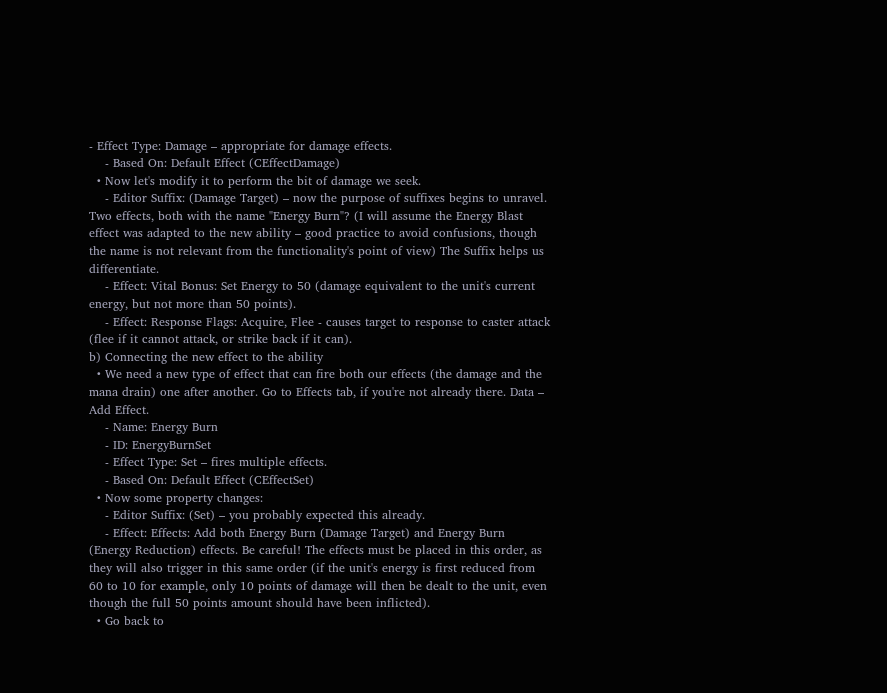- Effect Type: Damage – appropriate for damage effects.
    - Based On: Default Effect (CEffectDamage)
  • Now let's modify it to perform the bit of damage we seek.
    - Editor Suffix: (Damage Target) – now the purpose of suffixes begins to unravel. Two effects, both with the name "Energy Burn"? (I will assume the Energy Blast effect was adapted to the new ability – good practice to avoid confusions, though the name is not relevant from the functionality's point of view) The Suffix helps us differentiate.
    - Effect: Vital Bonus: Set Energy to 50 (damage equivalent to the unit's current energy, but not more than 50 points).
    - Effect: Response Flags: Acquire, Flee - causes target to response to caster attack (flee if it cannot attack, or strike back if it can).
b) Connecting the new effect to the ability
  • We need a new type of effect that can fire both our effects (the damage and the mana drain) one after another. Go to Effects tab, if you're not already there. Data – Add Effect.
    - Name: Energy Burn
    - ID: EnergyBurnSet
    - Effect Type: Set – fires multiple effects.
    - Based On: Default Effect (CEffectSet)
  • Now some property changes:
    - Editor Suffix: (Set) – you probably expected this already.
    - Effect: Effects: Add both Energy Burn (Damage Target) and Energy Burn (Energy Reduction) effects. Be careful! The effects must be placed in this order, as they will also trigger in this same order (if the unit's energy is first reduced from 60 to 10 for example, only 10 points of damage will then be dealt to the unit, even though the full 50 points amount should have been inflicted).
  • Go back to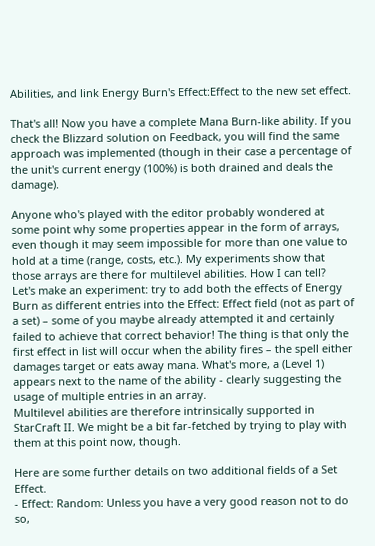Abilities, and link Energy Burn's Effect:Effect to the new set effect.

That's all! Now you have a complete Mana Burn-like ability. If you check the Blizzard solution on Feedback, you will find the same approach was implemented (though in their case a percentage of the unit's current energy (100%) is both drained and deals the damage).

Anyone who's played with the editor probably wondered at some point why some properties appear in the form of arrays, even though it may seem impossible for more than one value to hold at a time (range, costs, etc.). My experiments show that those arrays are there for multilevel abilities. How I can tell?
Let's make an experiment: try to add both the effects of Energy Burn as different entries into the Effect: Effect field (not as part of a set) – some of you maybe already attempted it and certainly failed to achieve that correct behavior! The thing is that only the first effect in list will occur when the ability fires – the spell either damages target or eats away mana. What's more, a (Level 1) appears next to the name of the ability - clearly suggesting the usage of multiple entries in an array.
Multilevel abilities are therefore intrinsically supported in StarCraft II. We might be a bit far-fetched by trying to play with them at this point now, though.

Here are some further details on two additional fields of a Set Effect.
- Effect: Random: Unless you have a very good reason not to do so,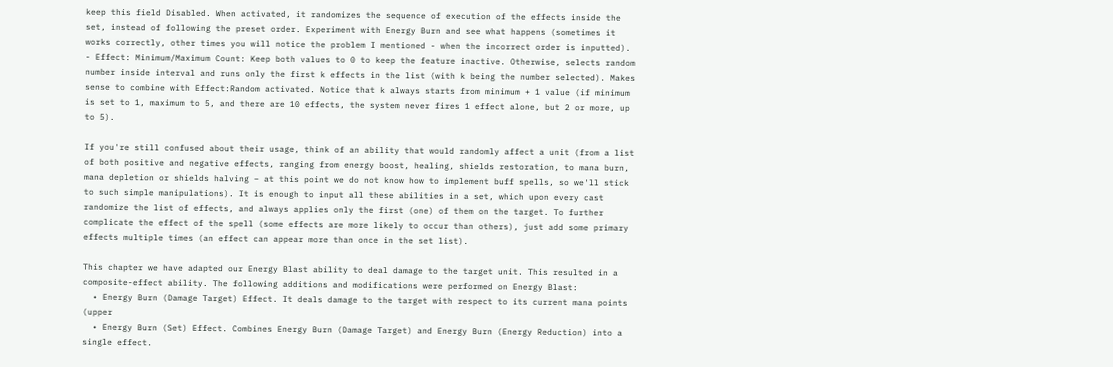keep this field Disabled. When activated, it randomizes the sequence of execution of the effects inside the set, instead of following the preset order. Experiment with Energy Burn and see what happens (sometimes it works correctly, other times you will notice the problem I mentioned - when the incorrect order is inputted).
- Effect: Minimum/Maximum Count: Keep both values to 0 to keep the feature inactive. Otherwise, selects random number inside interval and runs only the first k effects in the list (with k being the number selected). Makes sense to combine with Effect:Random activated. Notice that k always starts from minimum + 1 value (if minimum is set to 1, maximum to 5, and there are 10 effects, the system never fires 1 effect alone, but 2 or more, up to 5).

If you're still confused about their usage, think of an ability that would randomly affect a unit (from a list of both positive and negative effects, ranging from energy boost, healing, shields restoration, to mana burn, mana depletion or shields halving – at this point we do not know how to implement buff spells, so we'll stick to such simple manipulations). It is enough to input all these abilities in a set, which upon every cast randomize the list of effects, and always applies only the first (one) of them on the target. To further complicate the effect of the spell (some effects are more likely to occur than others), just add some primary effects multiple times (an effect can appear more than once in the set list).

This chapter we have adapted our Energy Blast ability to deal damage to the target unit. This resulted in a composite-effect ability. The following additions and modifications were performed on Energy Blast:
  • Energy Burn (Damage Target) Effect. It deals damage to the target with respect to its current mana points (upper
  • Energy Burn (Set) Effect. Combines Energy Burn (Damage Target) and Energy Burn (Energy Reduction) into a single effect.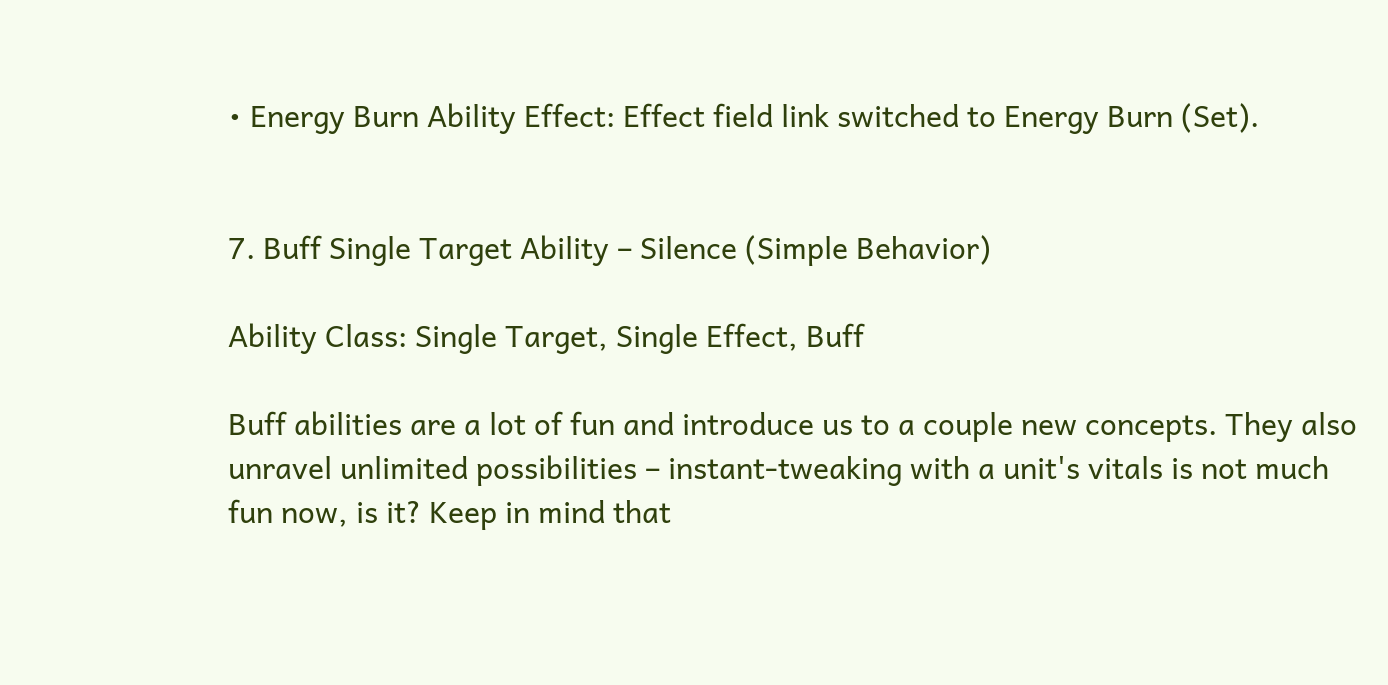• Energy Burn Ability Effect: Effect field link switched to Energy Burn (Set).


7. Buff Single Target Ability – Silence (Simple Behavior)

Ability Class: Single Target, Single Effect, Buff

Buff abilities are a lot of fun and introduce us to a couple new concepts. They also unravel unlimited possibilities – instant-tweaking with a unit's vitals is not much fun now, is it? Keep in mind that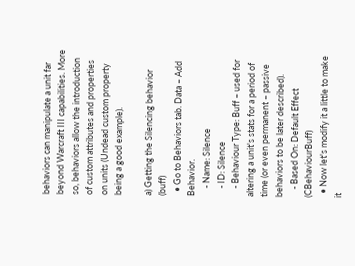behaviors can manipulate a unit far beyond Warcraft III capabilities. More so, behaviors allow the introduction of custom attributes and properties on units (Undead custom property being a good example).

a) Getting the Silencing behavior (buff)
  • Go to Behaviors tab. Data – Add Behavior.
    - Name: Silence
    - ID: Silence
    - Behaviour Type: Buff – used for altering a unit's stats for a period of time (or even permanent – passive behaviors to be later described).
    - Based On: Default Effect (CBehaviourBuff)
  • Now let's modify it a little to make it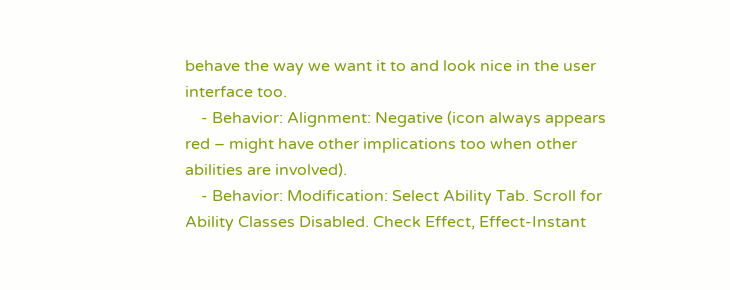behave the way we want it to and look nice in the user interface too.
    - Behavior: Alignment: Negative (icon always appears red – might have other implications too when other abilities are involved).
    - Behavior: Modification: Select Ability Tab. Scroll for Ability Classes Disabled. Check Effect, Effect-Instant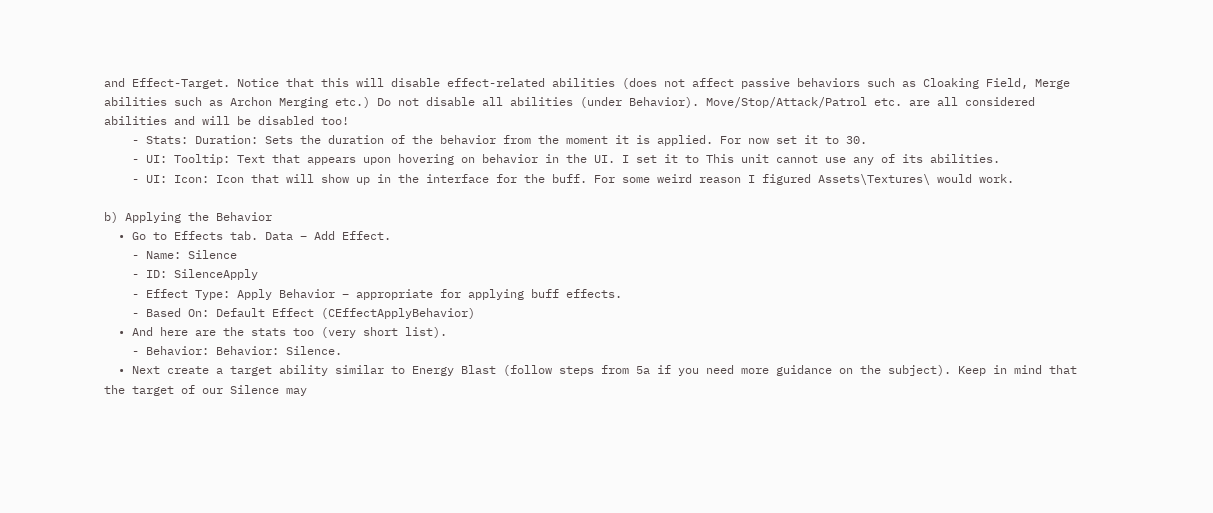and Effect-Target. Notice that this will disable effect-related abilities (does not affect passive behaviors such as Cloaking Field, Merge abilities such as Archon Merging etc.) Do not disable all abilities (under Behavior). Move/Stop/Attack/Patrol etc. are all considered abilities and will be disabled too!
    - Stats: Duration: Sets the duration of the behavior from the moment it is applied. For now set it to 30.
    - UI: Tooltip: Text that appears upon hovering on behavior in the UI. I set it to This unit cannot use any of its abilities.
    - UI: Icon: Icon that will show up in the interface for the buff. For some weird reason I figured Assets\Textures\ would work.

b) Applying the Behavior
  • Go to Effects tab. Data – Add Effect.
    - Name: Silence
    - ID: SilenceApply
    - Effect Type: Apply Behavior – appropriate for applying buff effects.
    - Based On: Default Effect (CEffectApplyBehavior)
  • And here are the stats too (very short list).
    - Behavior: Behavior: Silence.
  • Next create a target ability similar to Energy Blast (follow steps from 5a if you need more guidance on the subject). Keep in mind that the target of our Silence may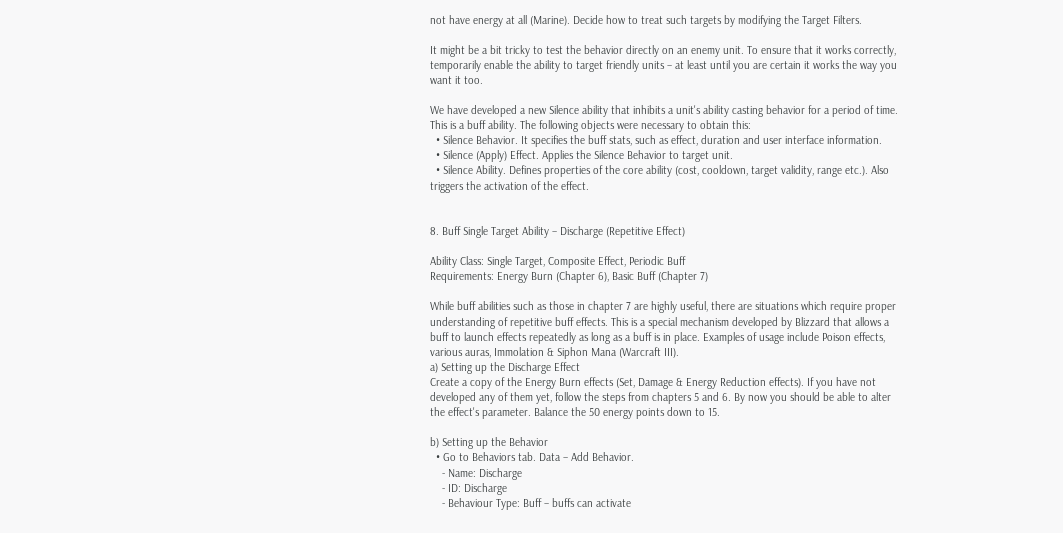not have energy at all (Marine). Decide how to treat such targets by modifying the Target Filters.

It might be a bit tricky to test the behavior directly on an enemy unit. To ensure that it works correctly, temporarily enable the ability to target friendly units – at least until you are certain it works the way you want it too.

We have developed a new Silence ability that inhibits a unit's ability casting behavior for a period of time. This is a buff ability. The following objects were necessary to obtain this:
  • Silence Behavior. It specifies the buff stats, such as effect, duration and user interface information.
  • Silence (Apply) Effect. Applies the Silence Behavior to target unit.
  • Silence Ability. Defines properties of the core ability (cost, cooldown, target validity, range etc.). Also triggers the activation of the effect.


8. Buff Single Target Ability – Discharge (Repetitive Effect)

Ability Class: Single Target, Composite Effect, Periodic Buff
Requirements: Energy Burn (Chapter 6), Basic Buff (Chapter 7)

While buff abilities such as those in chapter 7 are highly useful, there are situations which require proper understanding of repetitive buff effects. This is a special mechanism developed by Blizzard that allows a buff to launch effects repeatedly as long as a buff is in place. Examples of usage include Poison effects, various auras, Immolation & Siphon Mana (Warcraft III).
a) Setting up the Discharge Effect
Create a copy of the Energy Burn effects (Set, Damage & Energy Reduction effects). If you have not developed any of them yet, follow the steps from chapters 5 and 6. By now you should be able to alter the effect's parameter. Balance the 50 energy points down to 15.

b) Setting up the Behavior
  • Go to Behaviors tab. Data – Add Behavior.
    - Name: Discharge
    - ID: Discharge
    - Behaviour Type: Buff – buffs can activate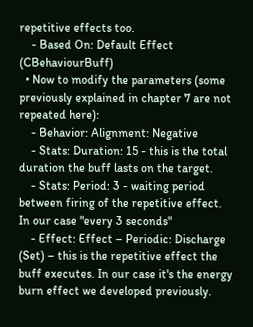repetitive effects too.
    - Based On: Default Effect (CBehaviourBuff)
  • Now to modify the parameters (some previously explained in chapter 7 are not repeated here):
    - Behavior: Alignment: Negative
    - Stats: Duration: 15 - this is the total duration the buff lasts on the target.
    - Stats: Period: 3 - waiting period between firing of the repetitive effect. In our case "every 3 seconds"
    - Effect: Effect – Periodic: Discharge (Set) – this is the repetitive effect the buff executes. In our case it's the energy burn effect we developed previously.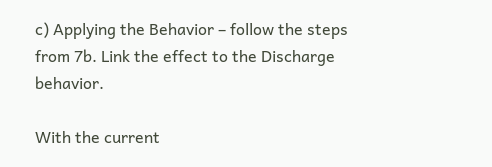c) Applying the Behavior – follow the steps from 7b. Link the effect to the Discharge behavior.

With the current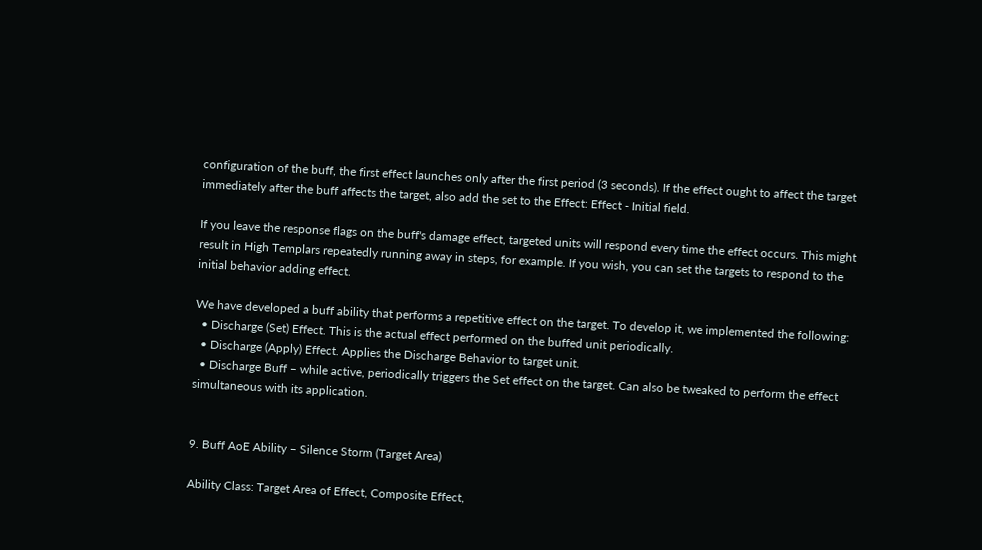configuration of the buff, the first effect launches only after the first period (3 seconds). If the effect ought to affect the target immediately after the buff affects the target, also add the set to the Effect: Effect - Initial field.

If you leave the response flags on the buff's damage effect, targeted units will respond every time the effect occurs. This might result in High Templars repeatedly running away in steps, for example. If you wish, you can set the targets to respond to the initial behavior adding effect.

We have developed a buff ability that performs a repetitive effect on the target. To develop it, we implemented the following:
  • Discharge (Set) Effect. This is the actual effect performed on the buffed unit periodically.
  • Discharge (Apply) Effect. Applies the Discharge Behavior to target unit.
  • Discharge Buff – while active, periodically triggers the Set effect on the target. Can also be tweaked to perform the effect simultaneous with its application.


9. Buff AoE Ability – Silence Storm (Target Area)

Ability Class: Target Area of Effect, Composite Effect,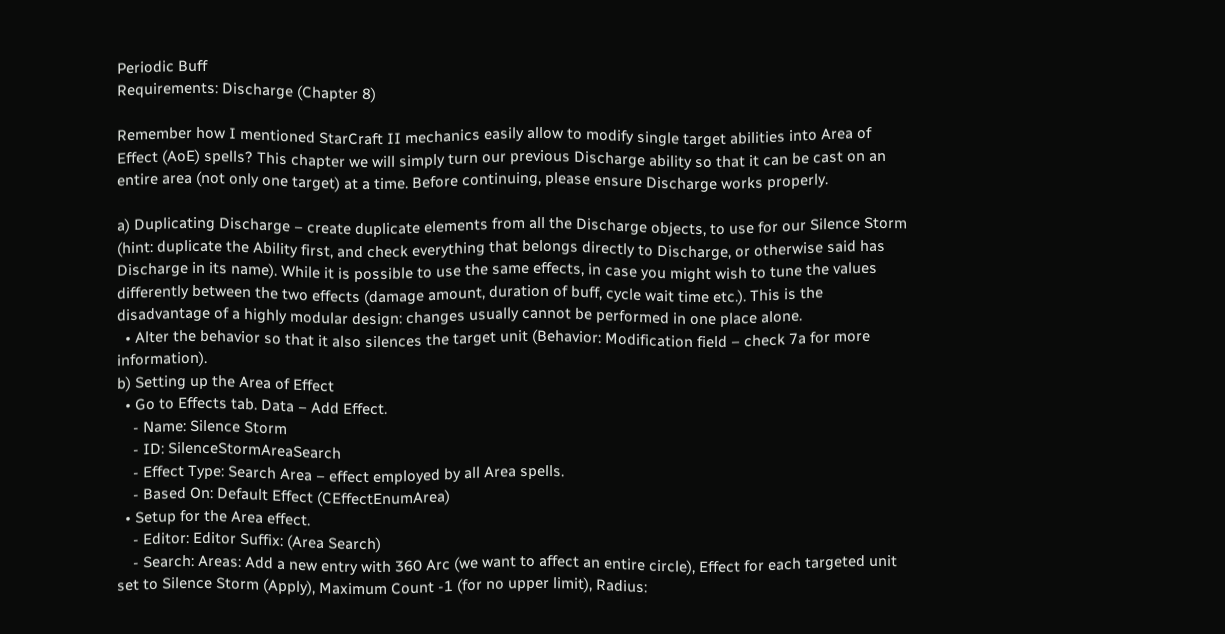Periodic Buff
Requirements: Discharge (Chapter 8)

Remember how I mentioned StarCraft II mechanics easily allow to modify single target abilities into Area of Effect (AoE) spells? This chapter we will simply turn our previous Discharge ability so that it can be cast on an entire area (not only one target) at a time. Before continuing, please ensure Discharge works properly.

a) Duplicating Discharge – create duplicate elements from all the Discharge objects, to use for our Silence Storm (hint: duplicate the Ability first, and check everything that belongs directly to Discharge, or otherwise said has Discharge in its name). While it is possible to use the same effects, in case you might wish to tune the values differently between the two effects (damage amount, duration of buff, cycle wait time etc.). This is the disadvantage of a highly modular design: changes usually cannot be performed in one place alone.
  • Alter the behavior so that it also silences the target unit (Behavior: Modification field – check 7a for more information).
b) Setting up the Area of Effect
  • Go to Effects tab. Data – Add Effect.
    - Name: Silence Storm
    - ID: SilenceStormAreaSearch
    - Effect Type: Search Area – effect employed by all Area spells.
    - Based On: Default Effect (CEffectEnumArea)
  • Setup for the Area effect.
    - Editor: Editor Suffix: (Area Search)
    - Search: Areas: Add a new entry with 360 Arc (we want to affect an entire circle), Effect for each targeted unit set to Silence Storm (Apply), Maximum Count -1 (for no upper limit), Radius: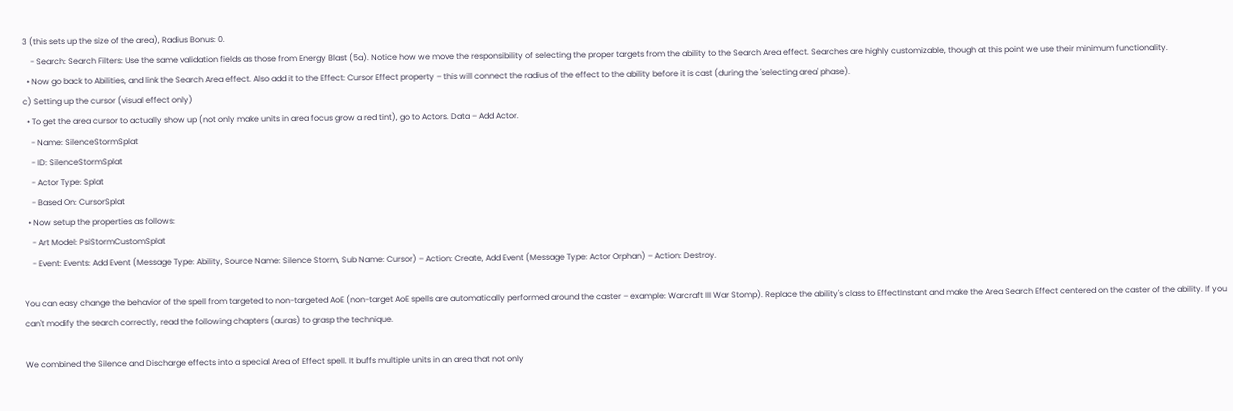3 (this sets up the size of the area), Radius Bonus: 0.
    - Search: Search Filters: Use the same validation fields as those from Energy Blast (5a). Notice how we move the responsibility of selecting the proper targets from the ability to the Search Area effect. Searches are highly customizable, though at this point we use their minimum functionality.
  • Now go back to Abilities, and link the Search Area effect. Also add it to the Effect: Cursor Effect property – this will connect the radius of the effect to the ability before it is cast (during the 'selecting area' phase).
c) Setting up the cursor (visual effect only)
  • To get the area cursor to actually show up (not only make units in area focus grow a red tint), go to Actors. Data – Add Actor.
    - Name: SilenceStormSplat
    - ID: SilenceStormSplat
    - Actor Type: Splat
    - Based On: CursorSplat
  • Now setup the properties as follows:
    - Art Model: PsiStormCustomSplat
    - Event: Events: Add Event (Message Type: Ability, Source Name: Silence Storm, Sub Name: Cursor) – Action: Create, Add Event (Message Type: Actor Orphan) – Action: Destroy.

You can easy change the behavior of the spell from targeted to non-targeted AoE (non-target AoE spells are automatically performed around the caster – example: Warcraft III War Stomp). Replace the ability's class to EffectInstant and make the Area Search Effect centered on the caster of the ability. If you can't modify the search correctly, read the following chapters (auras) to grasp the technique.

We combined the Silence and Discharge effects into a special Area of Effect spell. It buffs multiple units in an area that not only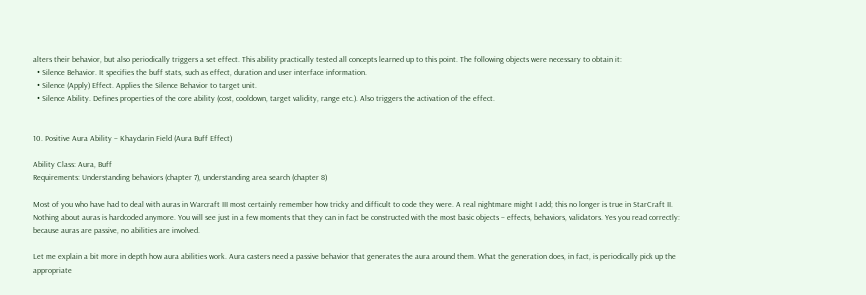alters their behavior, but also periodically triggers a set effect. This ability practically tested all concepts learned up to this point. The following objects were necessary to obtain it:
  • Silence Behavior. It specifies the buff stats, such as effect, duration and user interface information.
  • Silence (Apply) Effect. Applies the Silence Behavior to target unit.
  • Silence Ability. Defines properties of the core ability (cost, cooldown, target validity, range etc.). Also triggers the activation of the effect.


10. Positive Aura Ability – Khaydarin Field (Aura Buff Effect)

Ability Class: Aura, Buff
Requirements: Understanding behaviors (chapter 7), understanding area search (chapter 8)

Most of you who have had to deal with auras in Warcraft III most certainly remember how tricky and difficult to code they were. A real nightmare might I add; this no longer is true in StarCraft II. Nothing about auras is hardcoded anymore. You will see just in a few moments that they can in fact be constructed with the most basic objects – effects, behaviors, validators. Yes you read correctly: because auras are passive, no abilities are involved.

Let me explain a bit more in depth how aura abilities work. Aura casters need a passive behavior that generates the aura around them. What the generation does, in fact, is periodically pick up the appropriate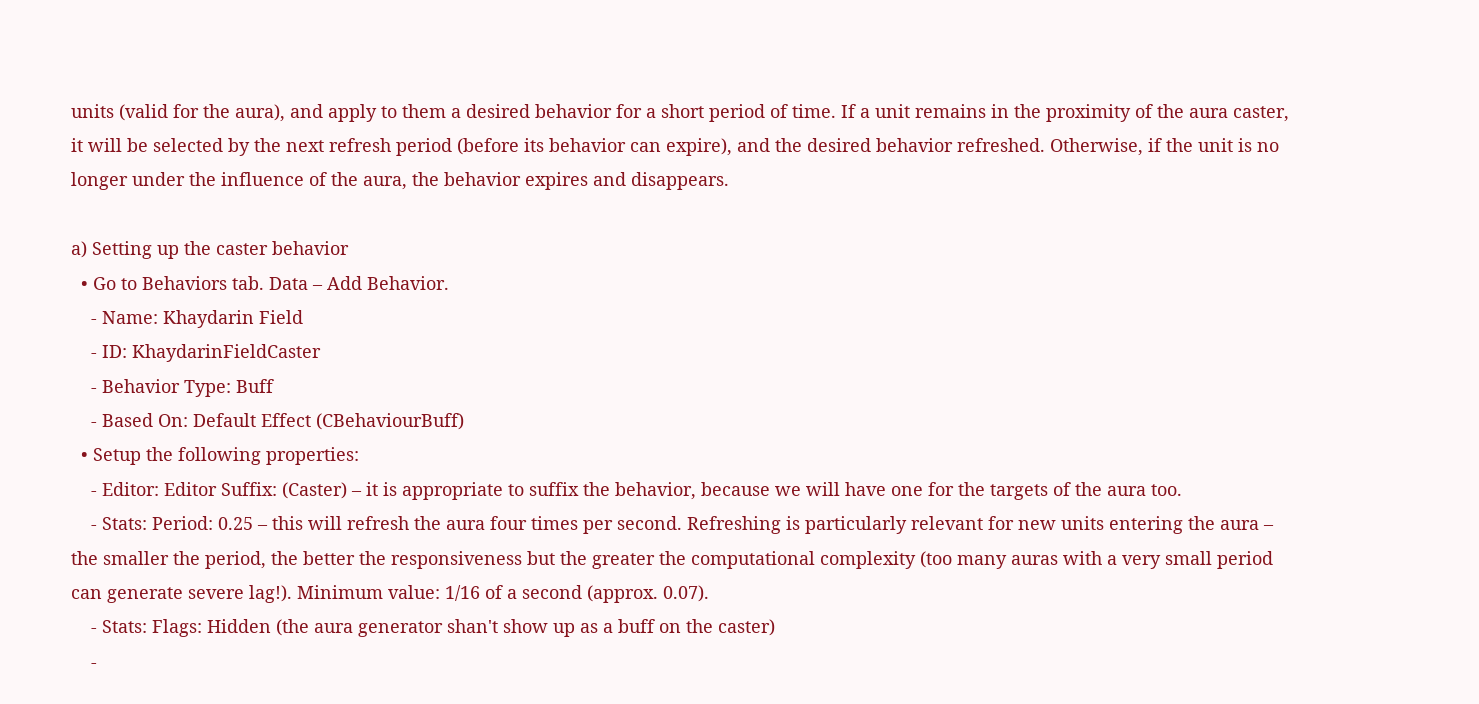units (valid for the aura), and apply to them a desired behavior for a short period of time. If a unit remains in the proximity of the aura caster, it will be selected by the next refresh period (before its behavior can expire), and the desired behavior refreshed. Otherwise, if the unit is no longer under the influence of the aura, the behavior expires and disappears.

a) Setting up the caster behavior
  • Go to Behaviors tab. Data – Add Behavior.
    - Name: Khaydarin Field
    - ID: KhaydarinFieldCaster
    - Behavior Type: Buff
    - Based On: Default Effect (CBehaviourBuff)
  • Setup the following properties:
    - Editor: Editor Suffix: (Caster) – it is appropriate to suffix the behavior, because we will have one for the targets of the aura too.
    - Stats: Period: 0.25 – this will refresh the aura four times per second. Refreshing is particularly relevant for new units entering the aura – the smaller the period, the better the responsiveness but the greater the computational complexity (too many auras with a very small period can generate severe lag!). Minimum value: 1/16 of a second (approx. 0.07).
    - Stats: Flags: Hidden (the aura generator shan't show up as a buff on the caster)
    -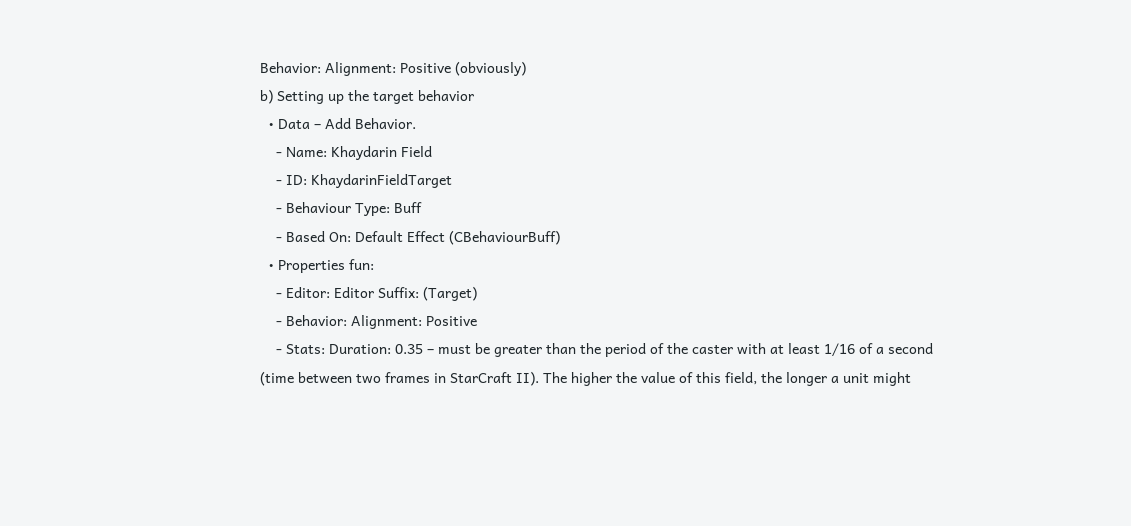Behavior: Alignment: Positive (obviously)
b) Setting up the target behavior
  • Data – Add Behavior.
    - Name: Khaydarin Field
    - ID: KhaydarinFieldTarget
    - Behaviour Type: Buff
    - Based On: Default Effect (CBehaviourBuff)
  • Properties fun:
    - Editor: Editor Suffix: (Target)
    - Behavior: Alignment: Positive
    - Stats: Duration: 0.35 – must be greater than the period of the caster with at least 1/16 of a second (time between two frames in StarCraft II). The higher the value of this field, the longer a unit might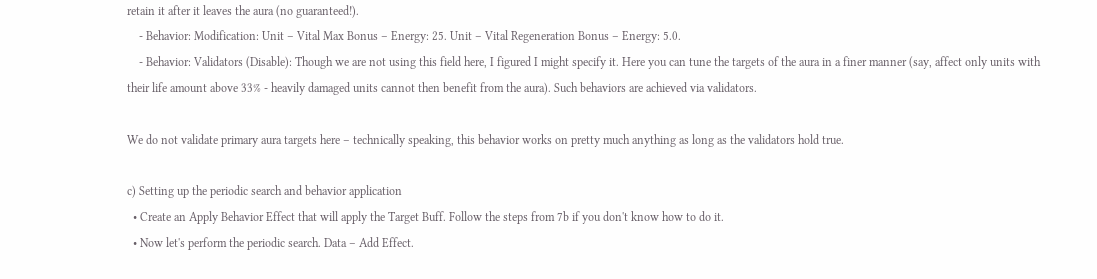retain it after it leaves the aura (no guaranteed!).
    - Behavior: Modification: Unit – Vital Max Bonus – Energy: 25. Unit – Vital Regeneration Bonus – Energy: 5.0.
    - Behavior: Validators (Disable): Though we are not using this field here, I figured I might specify it. Here you can tune the targets of the aura in a finer manner (say, affect only units with their life amount above 33% - heavily damaged units cannot then benefit from the aura). Such behaviors are achieved via validators.

We do not validate primary aura targets here – technically speaking, this behavior works on pretty much anything as long as the validators hold true.

c) Setting up the periodic search and behavior application
  • Create an Apply Behavior Effect that will apply the Target Buff. Follow the steps from 7b if you don't know how to do it.
  • Now let's perform the periodic search. Data – Add Effect.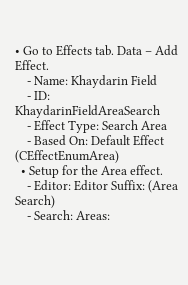• Go to Effects tab. Data – Add Effect.
    - Name: Khaydarin Field
    - ID: KhaydarinFieldAreaSearch
    - Effect Type: Search Area
    - Based On: Default Effect (CEffectEnumArea)
  • Setup for the Area effect.
    - Editor: Editor Suffix: (Area Search)
    - Search: Areas: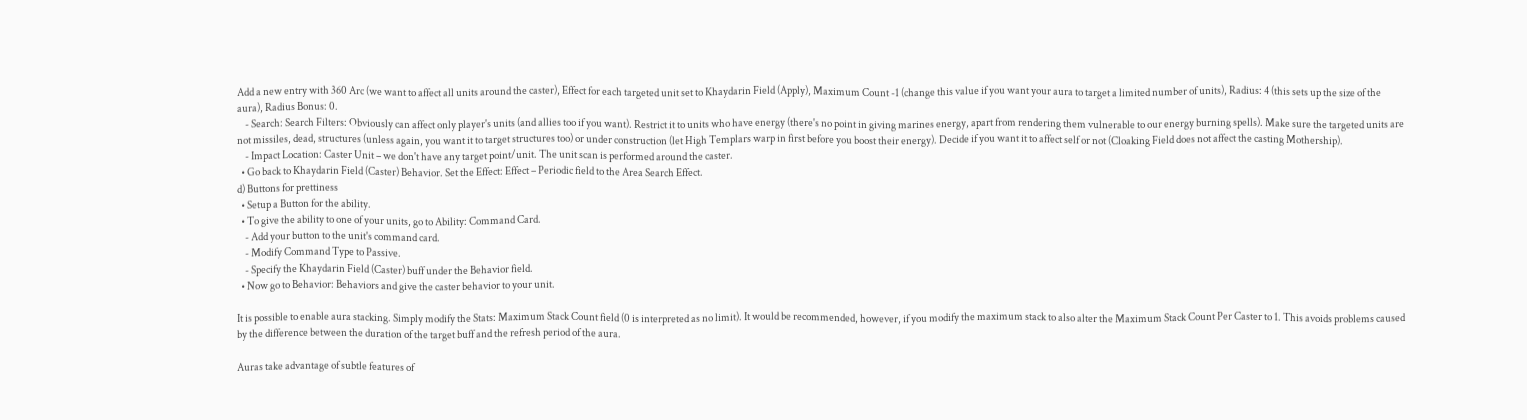Add a new entry with 360 Arc (we want to affect all units around the caster), Effect for each targeted unit set to Khaydarin Field (Apply), Maximum Count -1 (change this value if you want your aura to target a limited number of units), Radius: 4 (this sets up the size of the aura), Radius Bonus: 0.
    - Search: Search Filters: Obviously can affect only player's units (and allies too if you want). Restrict it to units who have energy (there's no point in giving marines energy, apart from rendering them vulnerable to our energy burning spells). Make sure the targeted units are not missiles, dead, structures (unless again, you want it to target structures too) or under construction (let High Templars warp in first before you boost their energy). Decide if you want it to affect self or not (Cloaking Field does not affect the casting Mothership).
    - Impact Location: Caster Unit – we don't have any target point/unit. The unit scan is performed around the caster.
  • Go back to Khaydarin Field (Caster) Behavior. Set the Effect: Effect – Periodic field to the Area Search Effect.
d) Buttons for prettiness
  • Setup a Button for the ability.
  • To give the ability to one of your units, go to Ability: Command Card.
    - Add your button to the unit's command card.
    - Modify Command Type to Passive.
    - Specify the Khaydarin Field (Caster) buff under the Behavior field.
  • Now go to Behavior: Behaviors and give the caster behavior to your unit.

It is possible to enable aura stacking. Simply modify the Stats: Maximum Stack Count field (0 is interpreted as no limit). It would be recommended, however, if you modify the maximum stack to also alter the Maximum Stack Count Per Caster to 1. This avoids problems caused by the difference between the duration of the target buff and the refresh period of the aura.

Auras take advantage of subtle features of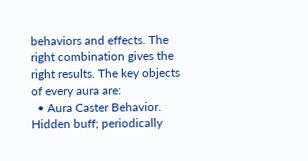behaviors and effects. The right combination gives the right results. The key objects of every aura are:
  • Aura Caster Behavior. Hidden buff; periodically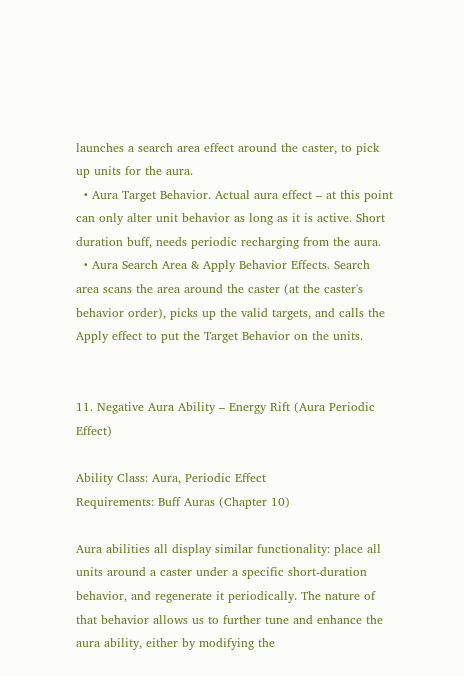launches a search area effect around the caster, to pick up units for the aura.
  • Aura Target Behavior. Actual aura effect – at this point can only alter unit behavior as long as it is active. Short duration buff, needs periodic recharging from the aura.
  • Aura Search Area & Apply Behavior Effects. Search area scans the area around the caster (at the caster's behavior order), picks up the valid targets, and calls the Apply effect to put the Target Behavior on the units.


11. Negative Aura Ability – Energy Rift (Aura Periodic Effect)

Ability Class: Aura, Periodic Effect
Requirements: Buff Auras (Chapter 10)

Aura abilities all display similar functionality: place all units around a caster under a specific short-duration behavior, and regenerate it periodically. The nature of that behavior allows us to further tune and enhance the aura ability, either by modifying the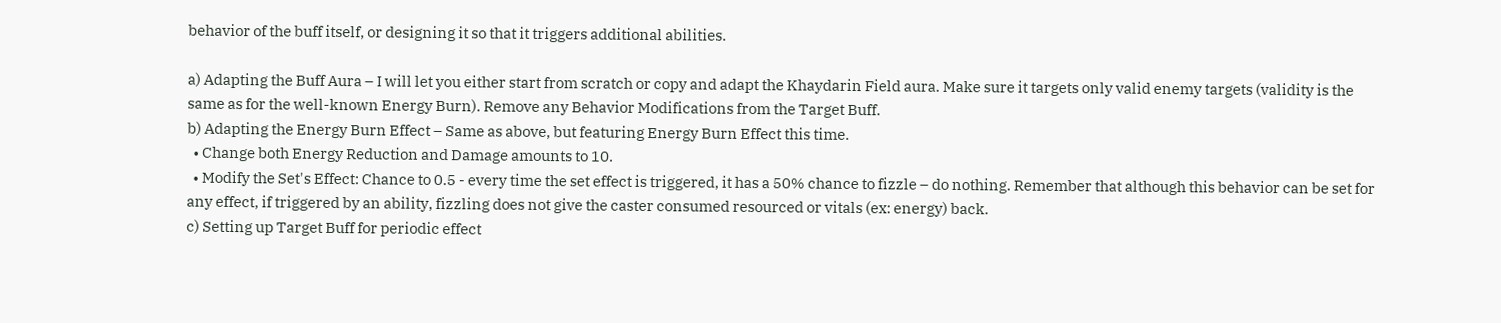behavior of the buff itself, or designing it so that it triggers additional abilities.

a) Adapting the Buff Aura – I will let you either start from scratch or copy and adapt the Khaydarin Field aura. Make sure it targets only valid enemy targets (validity is the same as for the well-known Energy Burn). Remove any Behavior Modifications from the Target Buff.
b) Adapting the Energy Burn Effect – Same as above, but featuring Energy Burn Effect this time.
  • Change both Energy Reduction and Damage amounts to 10.
  • Modify the Set's Effect: Chance to 0.5 - every time the set effect is triggered, it has a 50% chance to fizzle – do nothing. Remember that although this behavior can be set for any effect, if triggered by an ability, fizzling does not give the caster consumed resourced or vitals (ex: energy) back.
c) Setting up Target Buff for periodic effect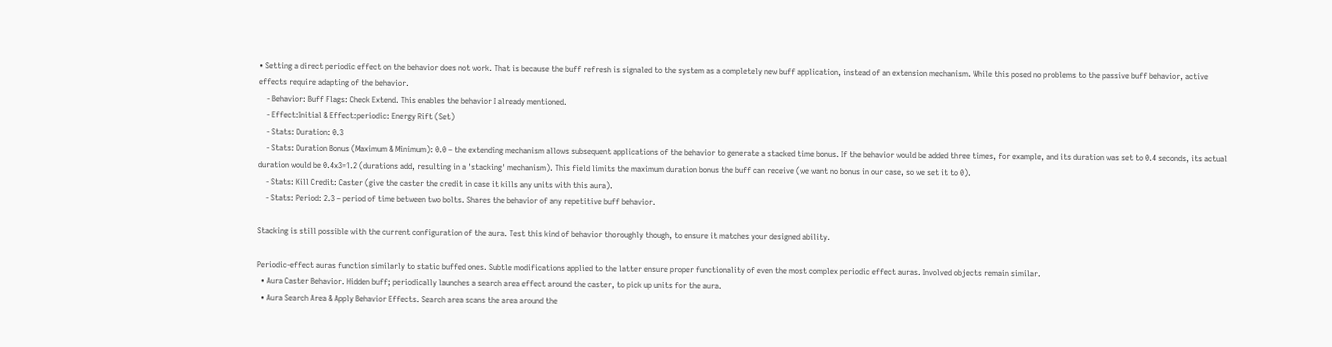• Setting a direct periodic effect on the behavior does not work. That is because the buff refresh is signaled to the system as a completely new buff application, instead of an extension mechanism. While this posed no problems to the passive buff behavior, active effects require adapting of the behavior.
    - Behavior: Buff Flags: Check Extend. This enables the behavior I already mentioned.
    - Effect:Initial & Effect:periodic: Energy Rift (Set)
    - Stats: Duration: 0.3
    - Stats: Duration Bonus (Maximum & Minimum): 0.0 – the extending mechanism allows subsequent applications of the behavior to generate a stacked time bonus. If the behavior would be added three times, for example, and its duration was set to 0.4 seconds, its actual duration would be 0.4x3=1.2 (durations add, resulting in a 'stacking' mechanism). This field limits the maximum duration bonus the buff can receive (we want no bonus in our case, so we set it to 0).
    - Stats: Kill Credit: Caster (give the caster the credit in case it kills any units with this aura).
    - Stats: Period: 2.3 – period of time between two bolts. Shares the behavior of any repetitive buff behavior.

Stacking is still possible with the current configuration of the aura. Test this kind of behavior thoroughly though, to ensure it matches your designed ability.

Periodic-effect auras function similarly to static buffed ones. Subtle modifications applied to the latter ensure proper functionality of even the most complex periodic effect auras. Involved objects remain similar.
  • Aura Caster Behavior. Hidden buff; periodically launches a search area effect around the caster, to pick up units for the aura.
  • Aura Search Area & Apply Behavior Effects. Search area scans the area around the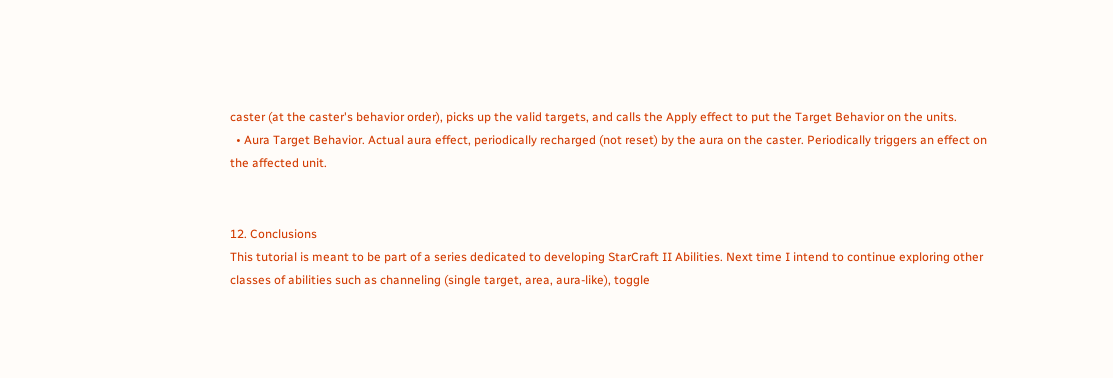caster (at the caster's behavior order), picks up the valid targets, and calls the Apply effect to put the Target Behavior on the units.
  • Aura Target Behavior. Actual aura effect, periodically recharged (not reset) by the aura on the caster. Periodically triggers an effect on the affected unit.


12. Conclusions
This tutorial is meant to be part of a series dedicated to developing StarCraft II Abilities. Next time I intend to continue exploring other classes of abilities such as channeling (single target, area, aura-like), toggle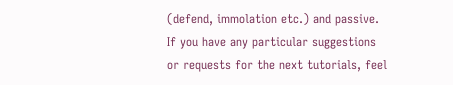(defend, immolation etc.) and passive. If you have any particular suggestions or requests for the next tutorials, feel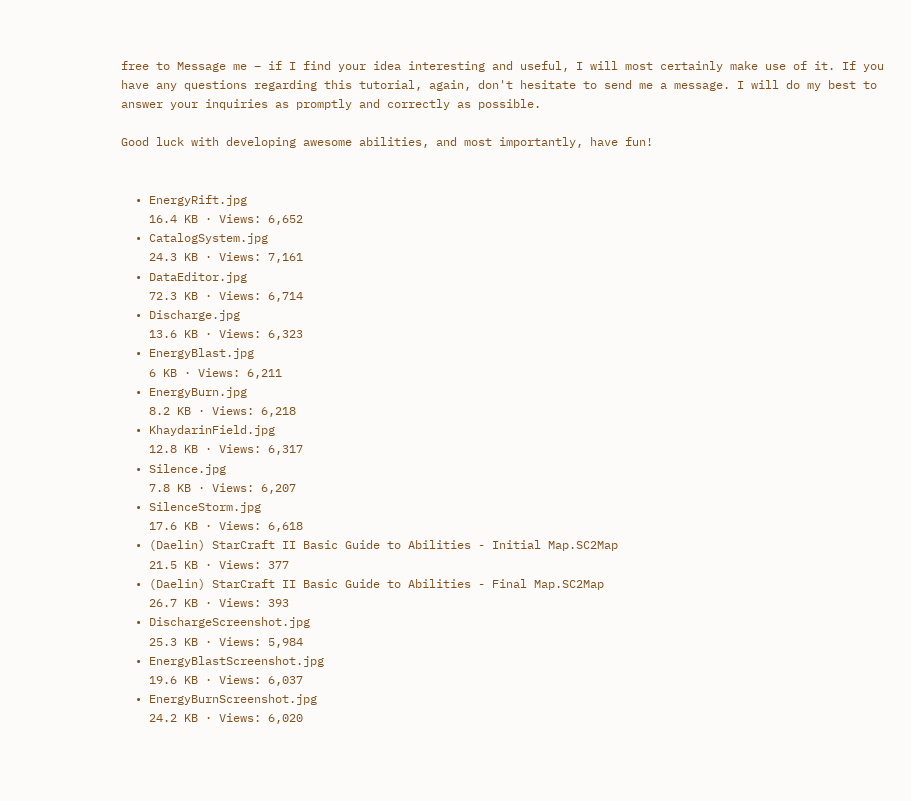free to Message me – if I find your idea interesting and useful, I will most certainly make use of it. If you have any questions regarding this tutorial, again, don't hesitate to send me a message. I will do my best to answer your inquiries as promptly and correctly as possible.

Good luck with developing awesome abilities, and most importantly, have fun!


  • EnergyRift.jpg
    16.4 KB · Views: 6,652
  • CatalogSystem.jpg
    24.3 KB · Views: 7,161
  • DataEditor.jpg
    72.3 KB · Views: 6,714
  • Discharge.jpg
    13.6 KB · Views: 6,323
  • EnergyBlast.jpg
    6 KB · Views: 6,211
  • EnergyBurn.jpg
    8.2 KB · Views: 6,218
  • KhaydarinField.jpg
    12.8 KB · Views: 6,317
  • Silence.jpg
    7.8 KB · Views: 6,207
  • SilenceStorm.jpg
    17.6 KB · Views: 6,618
  • (Daelin) StarCraft II Basic Guide to Abilities - Initial Map.SC2Map
    21.5 KB · Views: 377
  • (Daelin) StarCraft II Basic Guide to Abilities - Final Map.SC2Map
    26.7 KB · Views: 393
  • DischargeScreenshot.jpg
    25.3 KB · Views: 5,984
  • EnergyBlastScreenshot.jpg
    19.6 KB · Views: 6,037
  • EnergyBurnScreenshot.jpg
    24.2 KB · Views: 6,020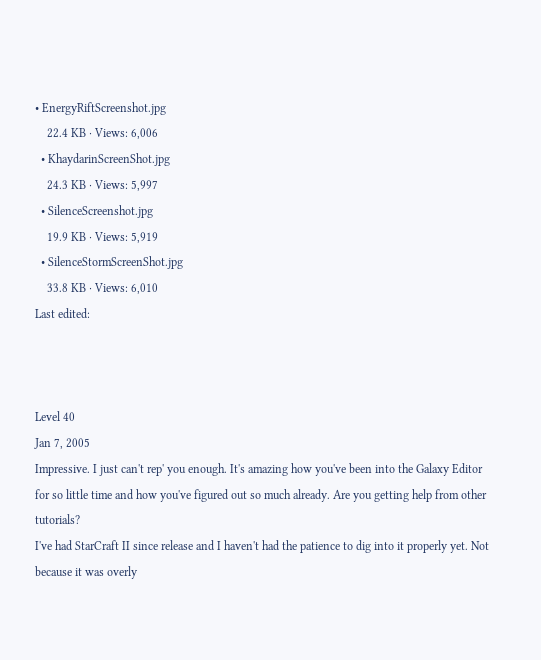• EnergyRiftScreenshot.jpg
    22.4 KB · Views: 6,006
  • KhaydarinScreenShot.jpg
    24.3 KB · Views: 5,997
  • SilenceScreenshot.jpg
    19.9 KB · Views: 5,919
  • SilenceStormScreenShot.jpg
    33.8 KB · Views: 6,010
Last edited:



Level 40
Jan 7, 2005
Impressive. I just can't rep' you enough. It's amazing how you've been into the Galaxy Editor for so little time and how you've figured out so much already. Are you getting help from other tutorials?
I've had StarCraft II since release and I haven't had the patience to dig into it properly yet. Not because it was overly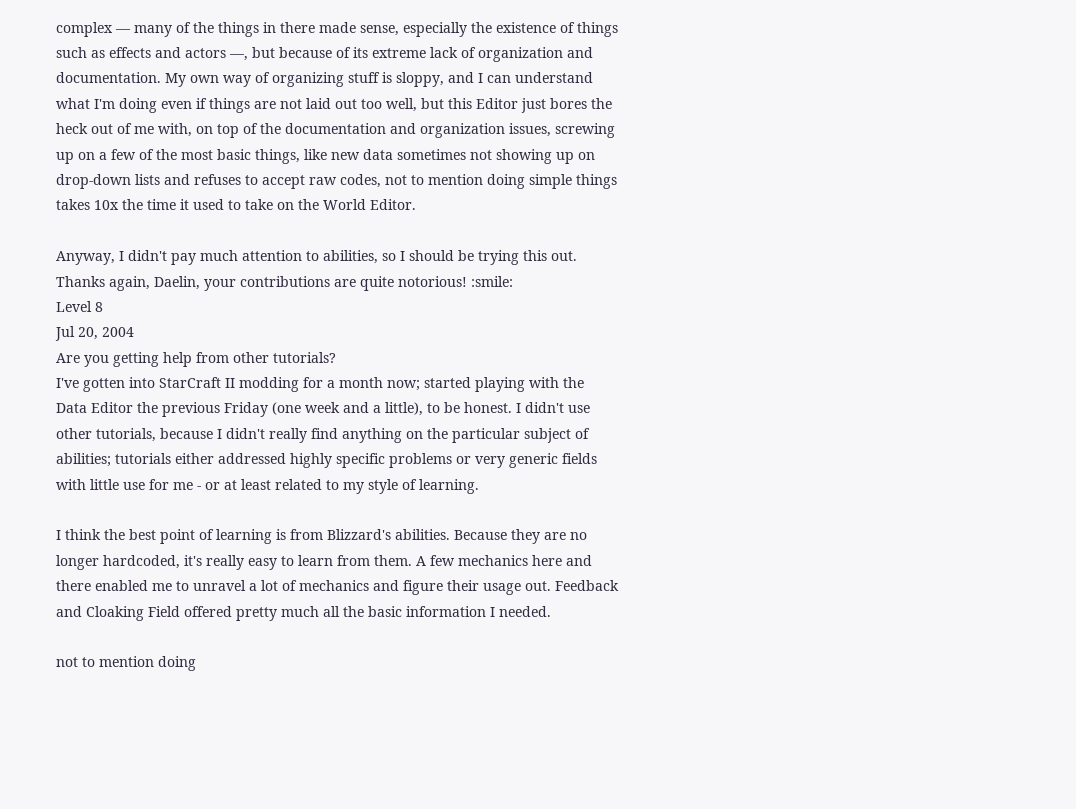complex — many of the things in there made sense, especially the existence of things such as effects and actors —, but because of its extreme lack of organization and documentation. My own way of organizing stuff is sloppy, and I can understand what I'm doing even if things are not laid out too well, but this Editor just bores the heck out of me with, on top of the documentation and organization issues, screwing up on a few of the most basic things, like new data sometimes not showing up on drop-down lists and refuses to accept raw codes, not to mention doing simple things takes 10x the time it used to take on the World Editor.

Anyway, I didn't pay much attention to abilities, so I should be trying this out. Thanks again, Daelin, your contributions are quite notorious! :smile:
Level 8
Jul 20, 2004
Are you getting help from other tutorials?
I've gotten into StarCraft II modding for a month now; started playing with the Data Editor the previous Friday (one week and a little), to be honest. I didn't use other tutorials, because I didn't really find anything on the particular subject of abilities; tutorials either addressed highly specific problems or very generic fields with little use for me - or at least related to my style of learning.

I think the best point of learning is from Blizzard's abilities. Because they are no longer hardcoded, it's really easy to learn from them. A few mechanics here and there enabled me to unravel a lot of mechanics and figure their usage out. Feedback and Cloaking Field offered pretty much all the basic information I needed.

not to mention doing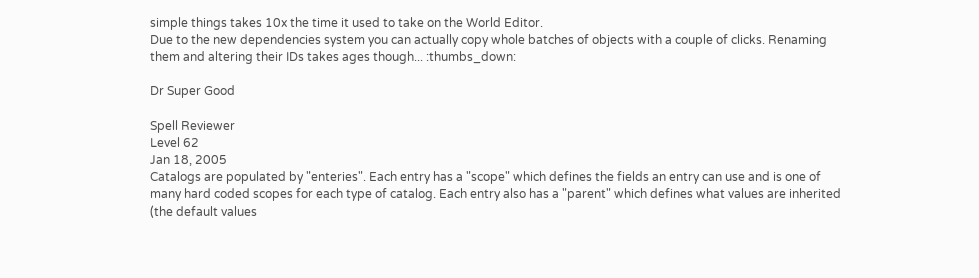simple things takes 10x the time it used to take on the World Editor.
Due to the new dependencies system you can actually copy whole batches of objects with a couple of clicks. Renaming them and altering their IDs takes ages though... :thumbs_down:

Dr Super Good

Spell Reviewer
Level 62
Jan 18, 2005
Catalogs are populated by "enteries". Each entry has a "scope" which defines the fields an entry can use and is one of many hard coded scopes for each type of catalog. Each entry also has a "parent" which defines what values are inherited (the default values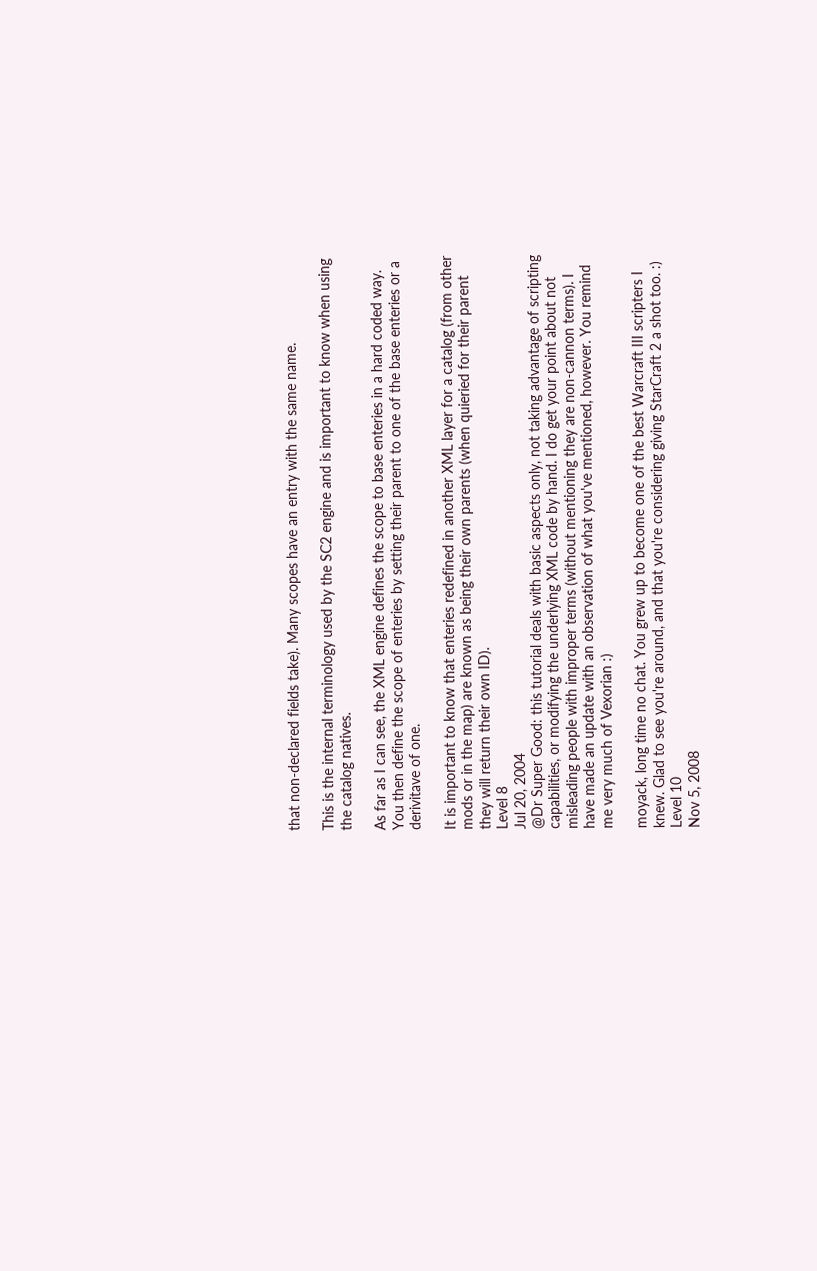that non-declared fields take). Many scopes have an entry with the same name.

This is the internal terminology used by the SC2 engine and is important to know when using the catalog natives.

As far as I can see, the XML engine defines the scope to base enteries in a hard coded way. You then define the scope of enteries by setting their parent to one of the base enteries or a derivitave of one.

It is important to know that enteries redefined in another XML layer for a catalog (from other mods or in the map) are known as being their own parents (when quieried for their parent they will return their own ID).
Level 8
Jul 20, 2004
@Dr Super Good: this tutorial deals with basic aspects only, not taking advantage of scripting capabilities, or modifying the underlying XML code by hand. I do get your point about not misleading people with improper terms (without mentioning they are non-cannon terms). I have made an update with an observation of what you've mentioned, however. You remind me very much of Vexorian :)

moyack, long time no chat. You grew up to become one of the best Warcraft III scripters I knew. Glad to see you're around, and that you're considering giving StarCraft 2 a shot too. :)
Level 10
Nov 5, 2008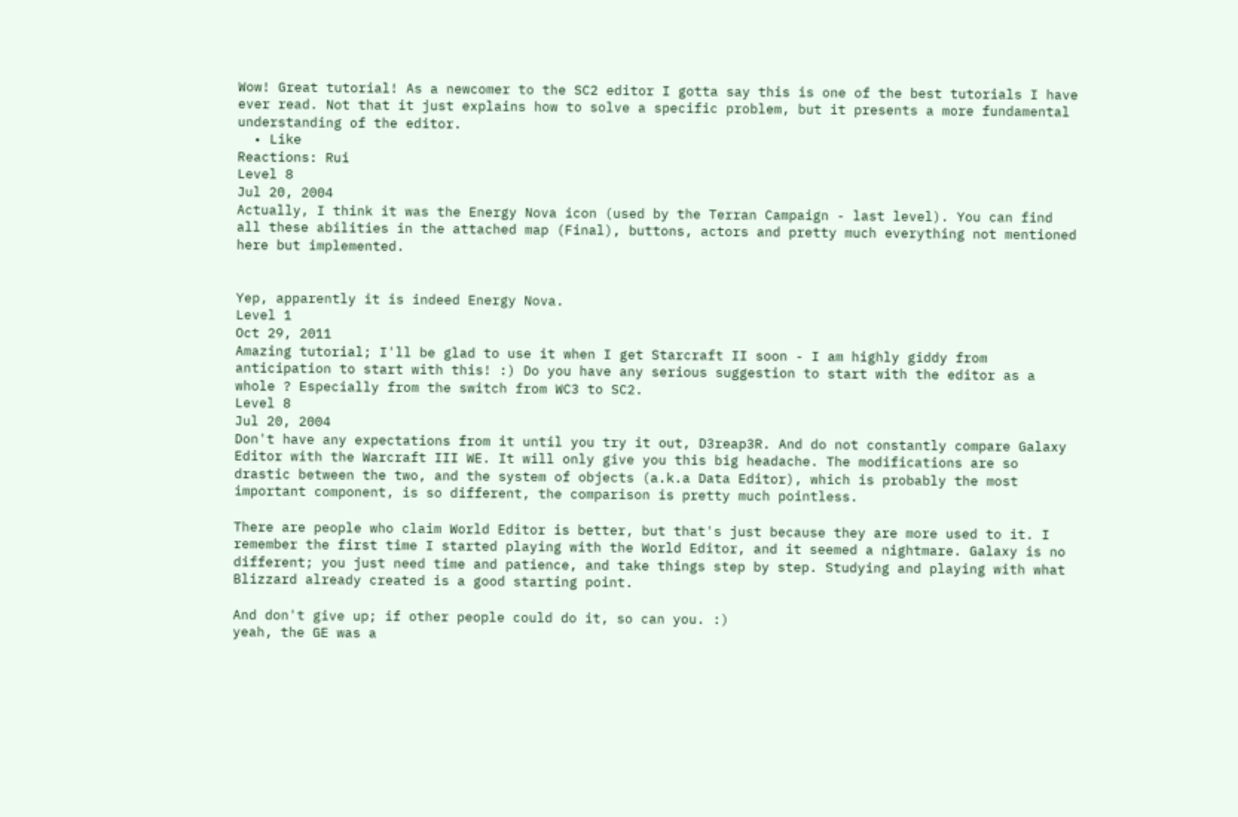Wow! Great tutorial! As a newcomer to the SC2 editor I gotta say this is one of the best tutorials I have ever read. Not that it just explains how to solve a specific problem, but it presents a more fundamental understanding of the editor.
  • Like
Reactions: Rui
Level 8
Jul 20, 2004
Actually, I think it was the Energy Nova icon (used by the Terran Campaign - last level). You can find all these abilities in the attached map (Final), buttons, actors and pretty much everything not mentioned here but implemented.


Yep, apparently it is indeed Energy Nova.
Level 1
Oct 29, 2011
Amazing tutorial; I'll be glad to use it when I get Starcraft II soon - I am highly giddy from anticipation to start with this! :) Do you have any serious suggestion to start with the editor as a whole ? Especially from the switch from WC3 to SC2.
Level 8
Jul 20, 2004
Don't have any expectations from it until you try it out, D3reap3R. And do not constantly compare Galaxy Editor with the Warcraft III WE. It will only give you this big headache. The modifications are so drastic between the two, and the system of objects (a.k.a Data Editor), which is probably the most important component, is so different, the comparison is pretty much pointless.

There are people who claim World Editor is better, but that's just because they are more used to it. I remember the first time I started playing with the World Editor, and it seemed a nightmare. Galaxy is no different; you just need time and patience, and take things step by step. Studying and playing with what Blizzard already created is a good starting point.

And don't give up; if other people could do it, so can you. :)
yeah, the GE was a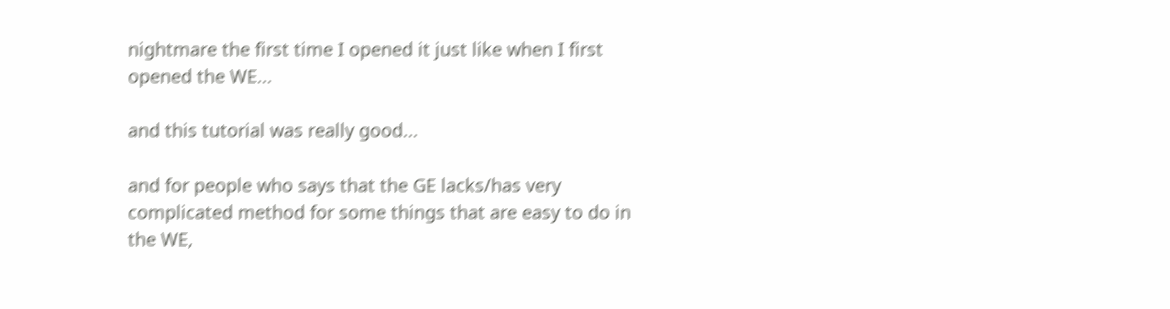nightmare the first time I opened it just like when I first opened the WE...

and this tutorial was really good...

and for people who says that the GE lacks/has very complicated method for some things that are easy to do in the WE,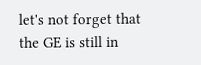let's not forget that the GE is still in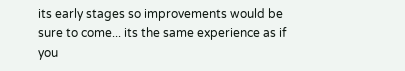its early stages so improvements would be sure to come... its the same experience as if you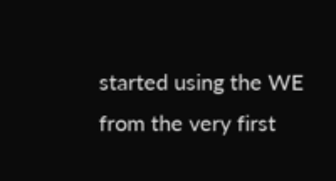started using the WE from the very first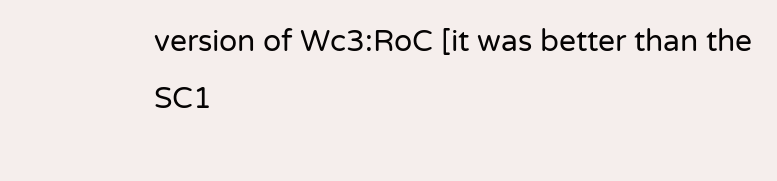version of Wc3:RoC [it was better than the SC1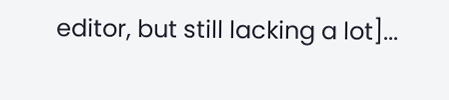editor, but still lacking a lot]...